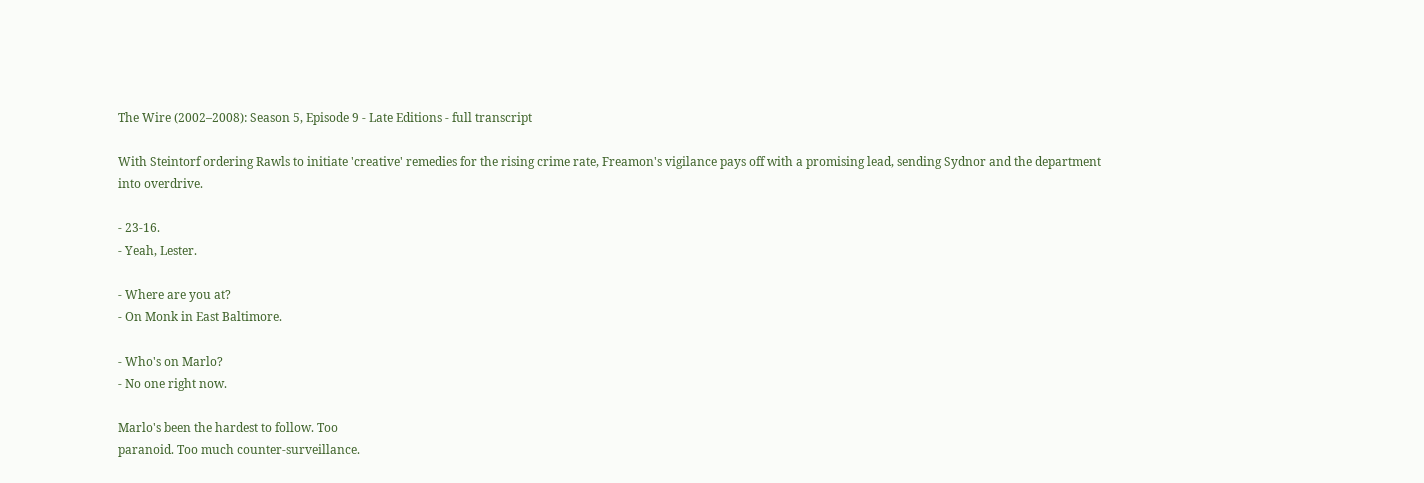The Wire (2002–2008): Season 5, Episode 9 - Late Editions - full transcript

With Steintorf ordering Rawls to initiate 'creative' remedies for the rising crime rate, Freamon's vigilance pays off with a promising lead, sending Sydnor and the department into overdrive.

- 23-16.
- Yeah, Lester.

- Where are you at?
- On Monk in East Baltimore.

- Who's on Marlo?
- No one right now.

Marlo's been the hardest to follow. Too
paranoid. Too much counter-surveillance.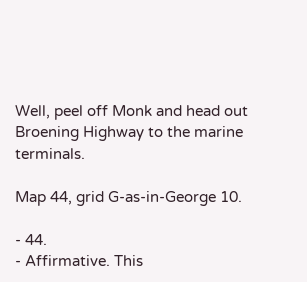Well, peel off Monk and head out
Broening Highway to the marine terminals.

Map 44, grid G-as-in-George 10.

- 44.
- Affirmative. This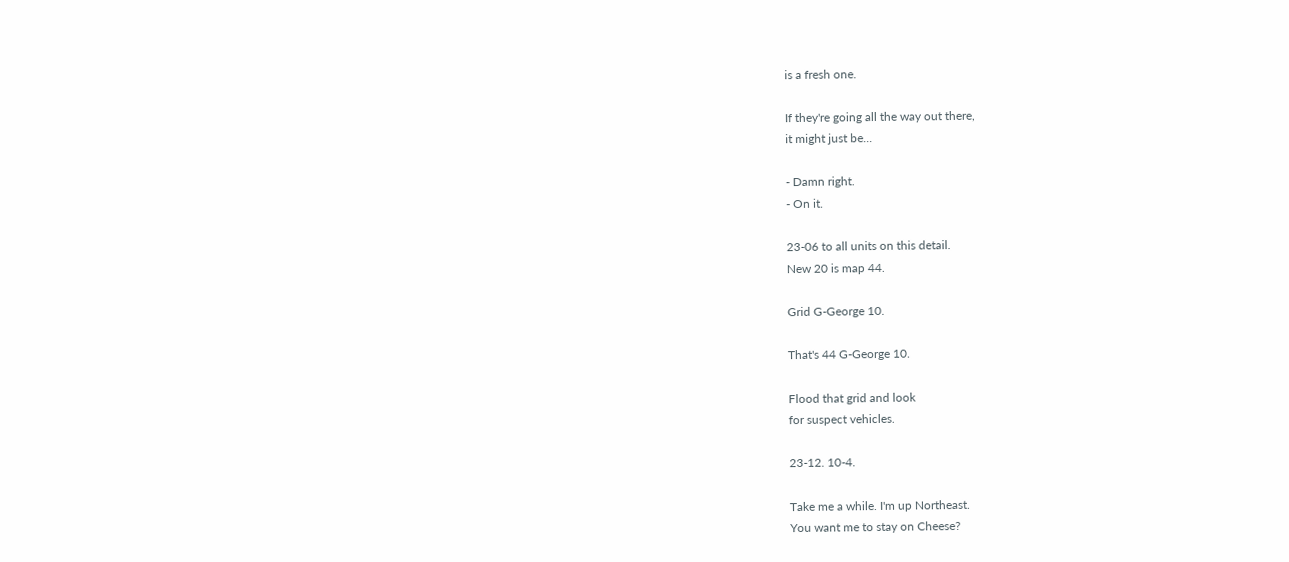is a fresh one.

If they're going all the way out there,
it might just be...

- Damn right.
- On it.

23-06 to all units on this detail.
New 20 is map 44.

Grid G-George 10.

That's 44 G-George 10.

Flood that grid and look
for suspect vehicles.

23-12. 10-4.

Take me a while. I'm up Northeast.
You want me to stay on Cheese?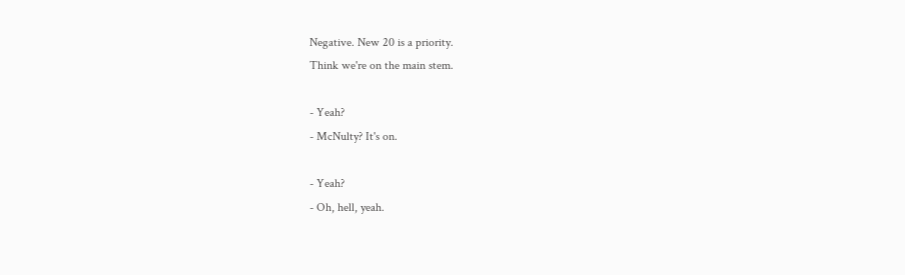Negative. New 20 is a priority.
Think we're on the main stem.

- Yeah?
- McNulty? It's on.

- Yeah?
- Oh, hell, yeah.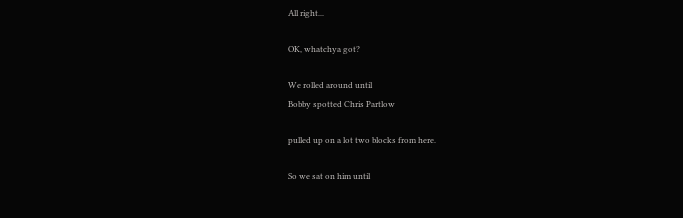All right...

OK, whatchya got?

We rolled around until
Bobby spotted Chris Partlow

pulled up on a lot two blocks from here.

So we sat on him until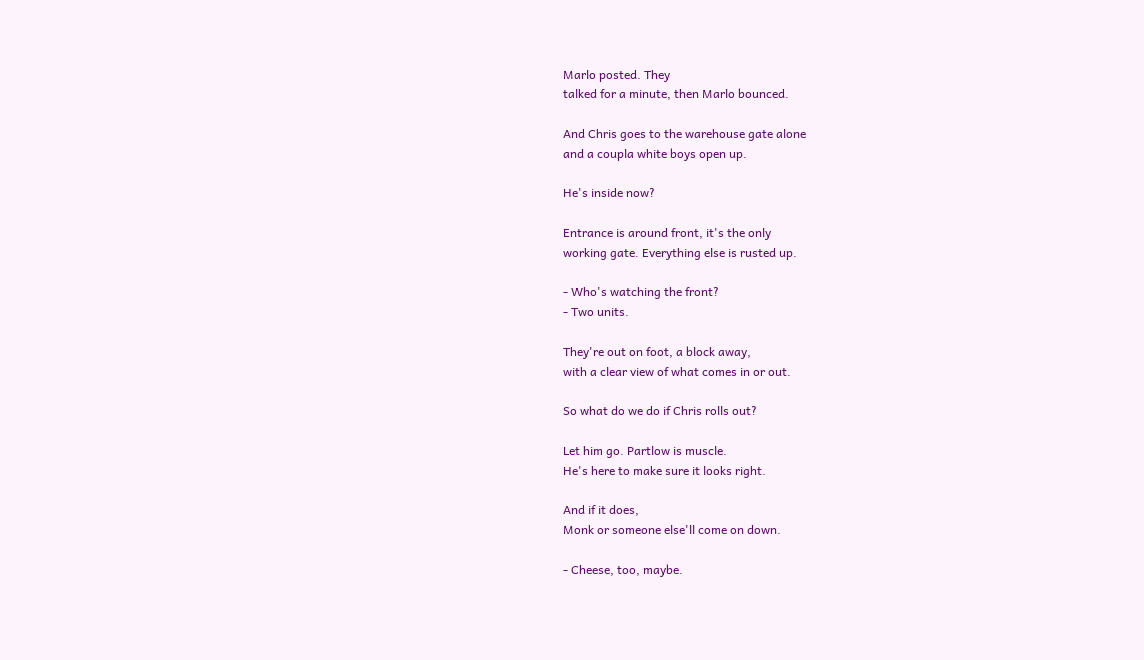Marlo posted. They
talked for a minute, then Marlo bounced.

And Chris goes to the warehouse gate alone
and a coupla white boys open up.

He's inside now?

Entrance is around front, it's the only
working gate. Everything else is rusted up.

- Who's watching the front?
- Two units.

They're out on foot, a block away,
with a clear view of what comes in or out.

So what do we do if Chris rolls out?

Let him go. Partlow is muscle.
He's here to make sure it looks right.

And if it does,
Monk or someone else'll come on down.

- Cheese, too, maybe.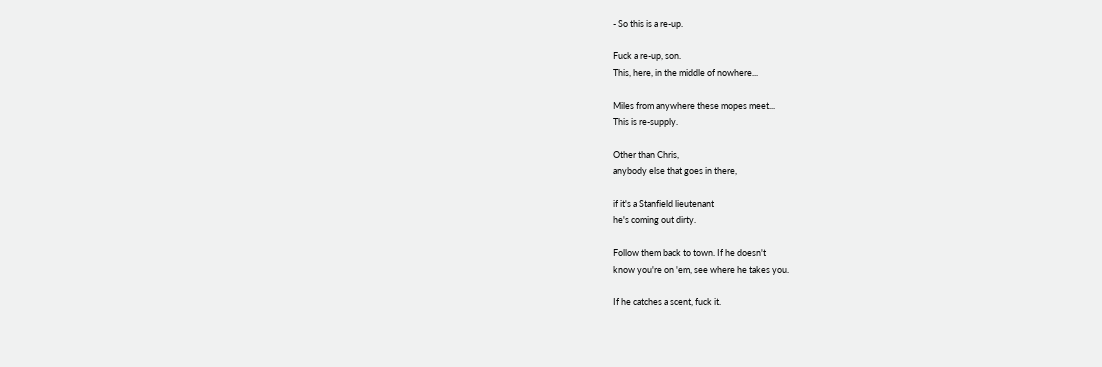- So this is a re-up.

Fuck a re-up, son.
This, here, in the middle of nowhere...

Miles from anywhere these mopes meet...
This is re-supply.

Other than Chris,
anybody else that goes in there,

if it's a Stanfield lieutenant
he's coming out dirty.

Follow them back to town. If he doesn't
know you're on 'em, see where he takes you.

If he catches a scent, fuck it.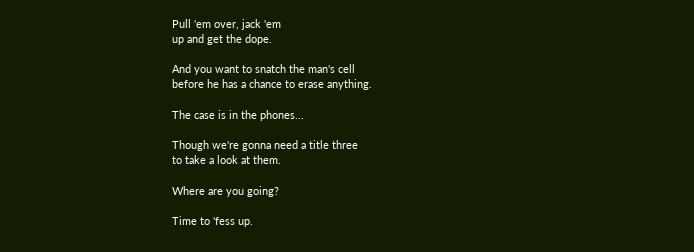Pull 'em over, jack 'em
up and get the dope.

And you want to snatch the man's cell
before he has a chance to erase anything.

The case is in the phones...

Though we're gonna need a title three
to take a look at them.

Where are you going?

Time to 'fess up.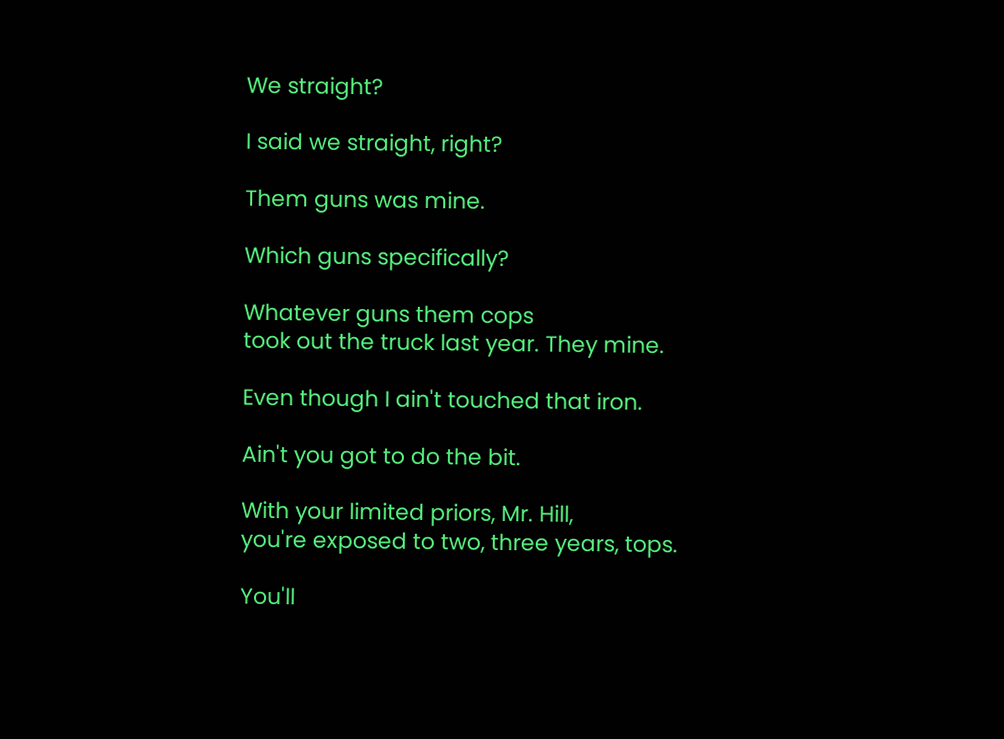We straight?

I said we straight, right?

Them guns was mine.

Which guns specifically?

Whatever guns them cops
took out the truck last year. They mine.

Even though I ain't touched that iron.

Ain't you got to do the bit.

With your limited priors, Mr. Hill,
you're exposed to two, three years, tops.

You'll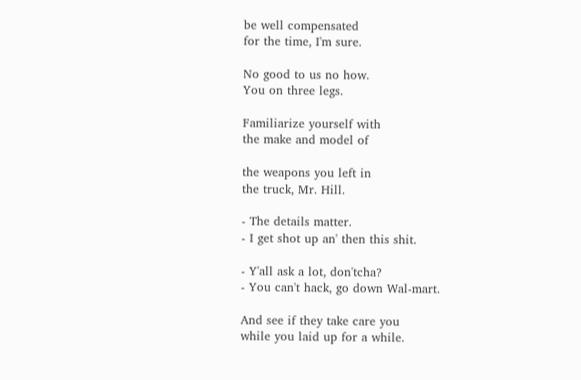be well compensated
for the time, I'm sure.

No good to us no how.
You on three legs.

Familiarize yourself with
the make and model of

the weapons you left in
the truck, Mr. Hill.

- The details matter.
- I get shot up an' then this shit.

- Y'all ask a lot, don'tcha?
- You can't hack, go down Wal-mart.

And see if they take care you
while you laid up for a while.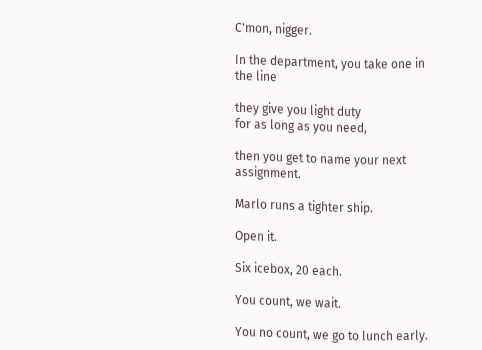C'mon, nigger.

In the department, you take one in the line

they give you light duty
for as long as you need,

then you get to name your next assignment.

Marlo runs a tighter ship.

Open it.

Six icebox, 20 each.

You count, we wait.

You no count, we go to lunch early.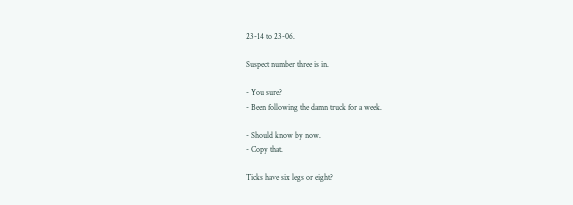23-14 to 23-06.

Suspect number three is in.

- You sure?
- Been following the damn truck for a week.

- Should know by now.
- Copy that.

Ticks have six legs or eight?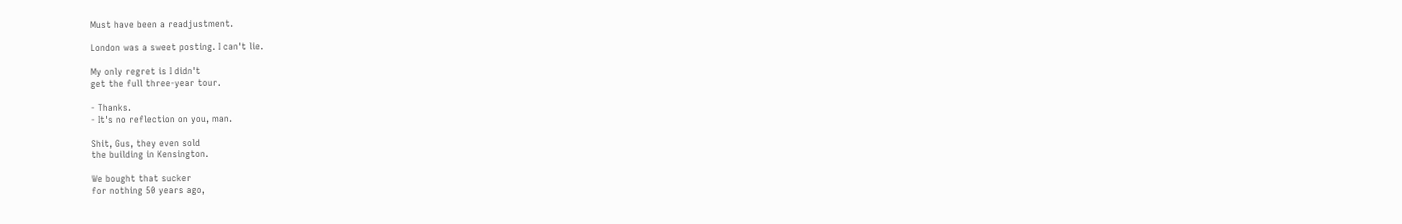Must have been a readjustment.

London was a sweet posting. I can't lie.

My only regret is I didn't
get the full three-year tour.

- Thanks.
- It's no reflection on you, man.

Shit, Gus, they even sold
the building in Kensington.

We bought that sucker
for nothing 50 years ago,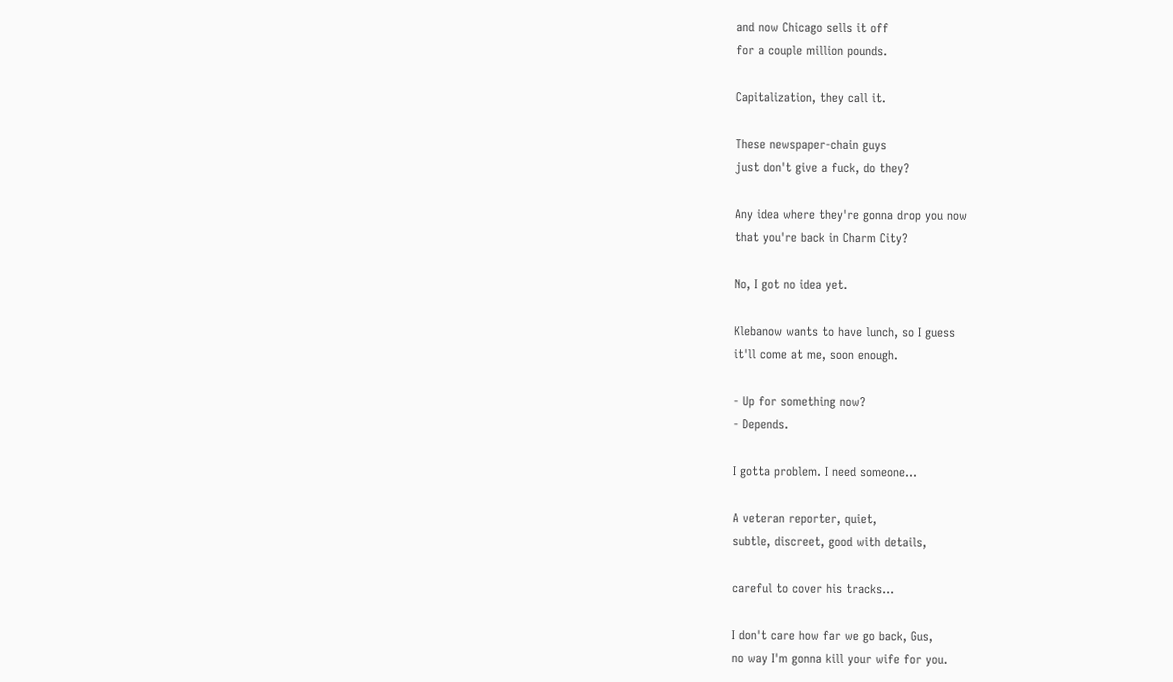and now Chicago sells it off
for a couple million pounds.

Capitalization, they call it.

These newspaper-chain guys
just don't give a fuck, do they?

Any idea where they're gonna drop you now
that you're back in Charm City?

No, I got no idea yet.

Klebanow wants to have lunch, so I guess
it'll come at me, soon enough.

- Up for something now?
- Depends.

I gotta problem. I need someone...

A veteran reporter, quiet,
subtle, discreet, good with details,

careful to cover his tracks...

I don't care how far we go back, Gus,
no way I'm gonna kill your wife for you.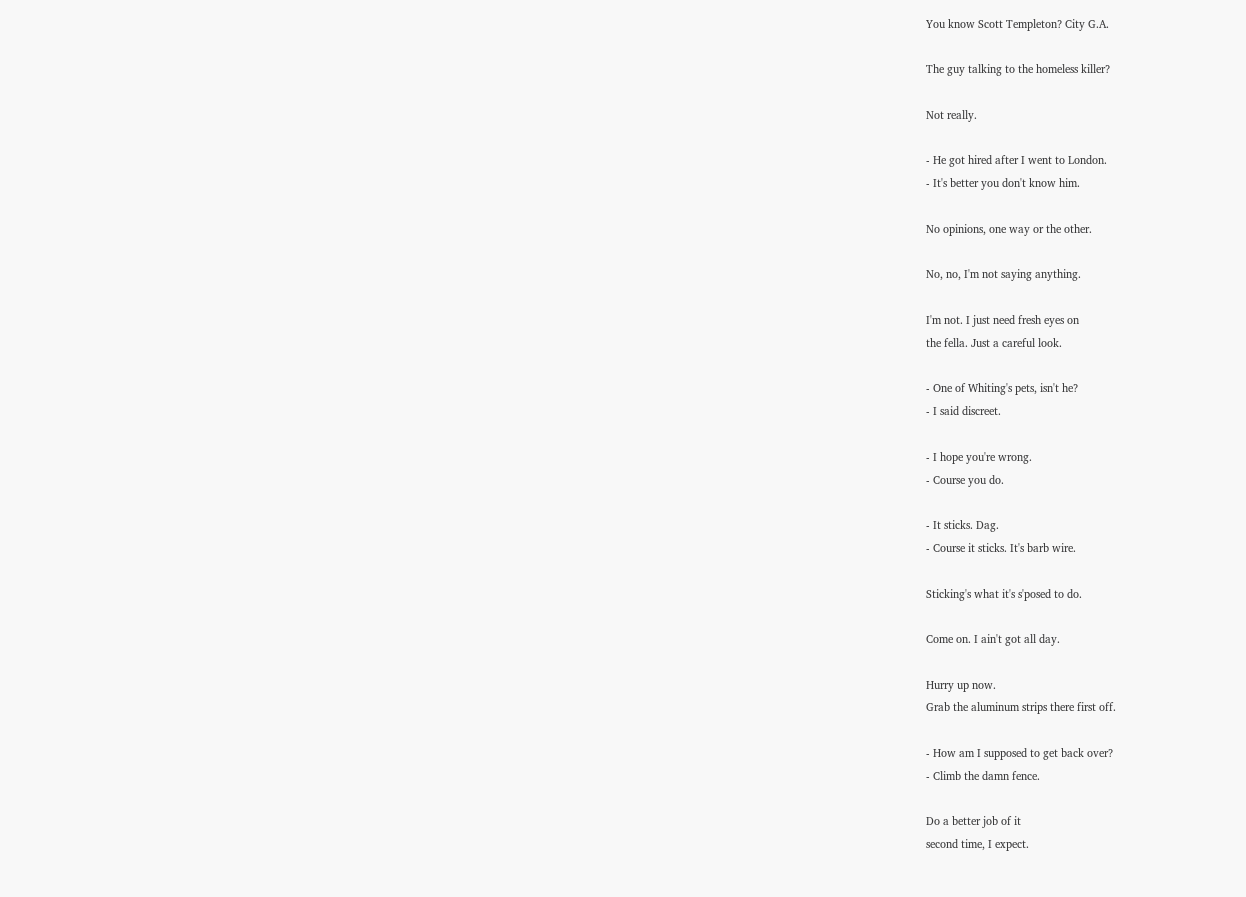You know Scott Templeton? City G.A.

The guy talking to the homeless killer?

Not really.

- He got hired after I went to London.
- It's better you don't know him.

No opinions, one way or the other.

No, no, I'm not saying anything.

I'm not. I just need fresh eyes on
the fella. Just a careful look.

- One of Whiting's pets, isn't he?
- I said discreet.

- I hope you're wrong.
- Course you do.

- It sticks. Dag.
- Course it sticks. It's barb wire.

Sticking's what it's s'posed to do.

Come on. I ain't got all day.

Hurry up now.
Grab the aluminum strips there first off.

- How am I supposed to get back over?
- Climb the damn fence.

Do a better job of it
second time, I expect.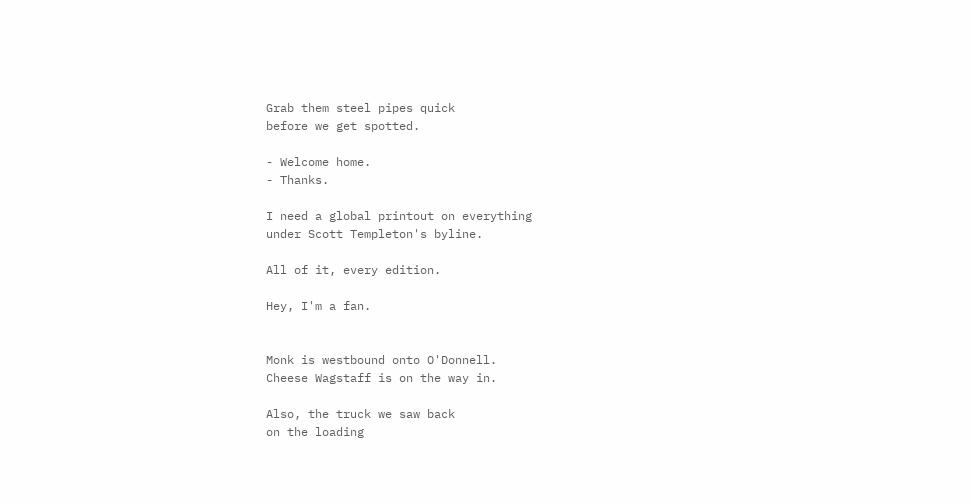Grab them steel pipes quick
before we get spotted.

- Welcome home.
- Thanks.

I need a global printout on everything
under Scott Templeton's byline.

All of it, every edition.

Hey, I'm a fan.


Monk is westbound onto O'Donnell.
Cheese Wagstaff is on the way in.

Also, the truck we saw back
on the loading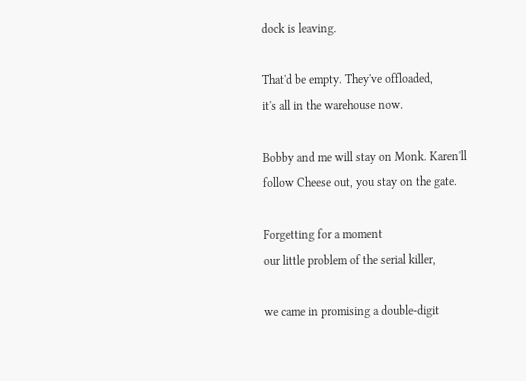dock is leaving.

That'd be empty. They've offloaded,
it's all in the warehouse now.

Bobby and me will stay on Monk. Karen'll
follow Cheese out, you stay on the gate.

Forgetting for a moment
our little problem of the serial killer,

we came in promising a double-digit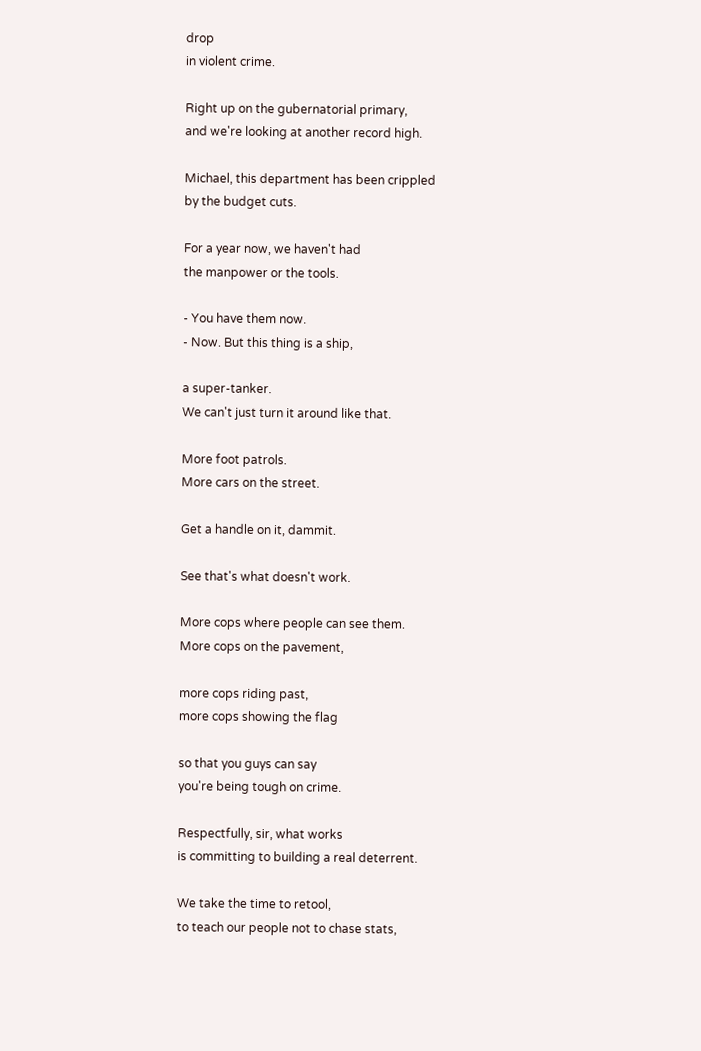drop
in violent crime.

Right up on the gubernatorial primary,
and we're looking at another record high.

Michael, this department has been crippled
by the budget cuts.

For a year now, we haven't had
the manpower or the tools.

- You have them now.
- Now. But this thing is a ship,

a super-tanker.
We can't just turn it around like that.

More foot patrols.
More cars on the street.

Get a handle on it, dammit.

See that's what doesn't work.

More cops where people can see them.
More cops on the pavement,

more cops riding past,
more cops showing the flag

so that you guys can say
you're being tough on crime.

Respectfully, sir, what works
is committing to building a real deterrent.

We take the time to retool,
to teach our people not to chase stats,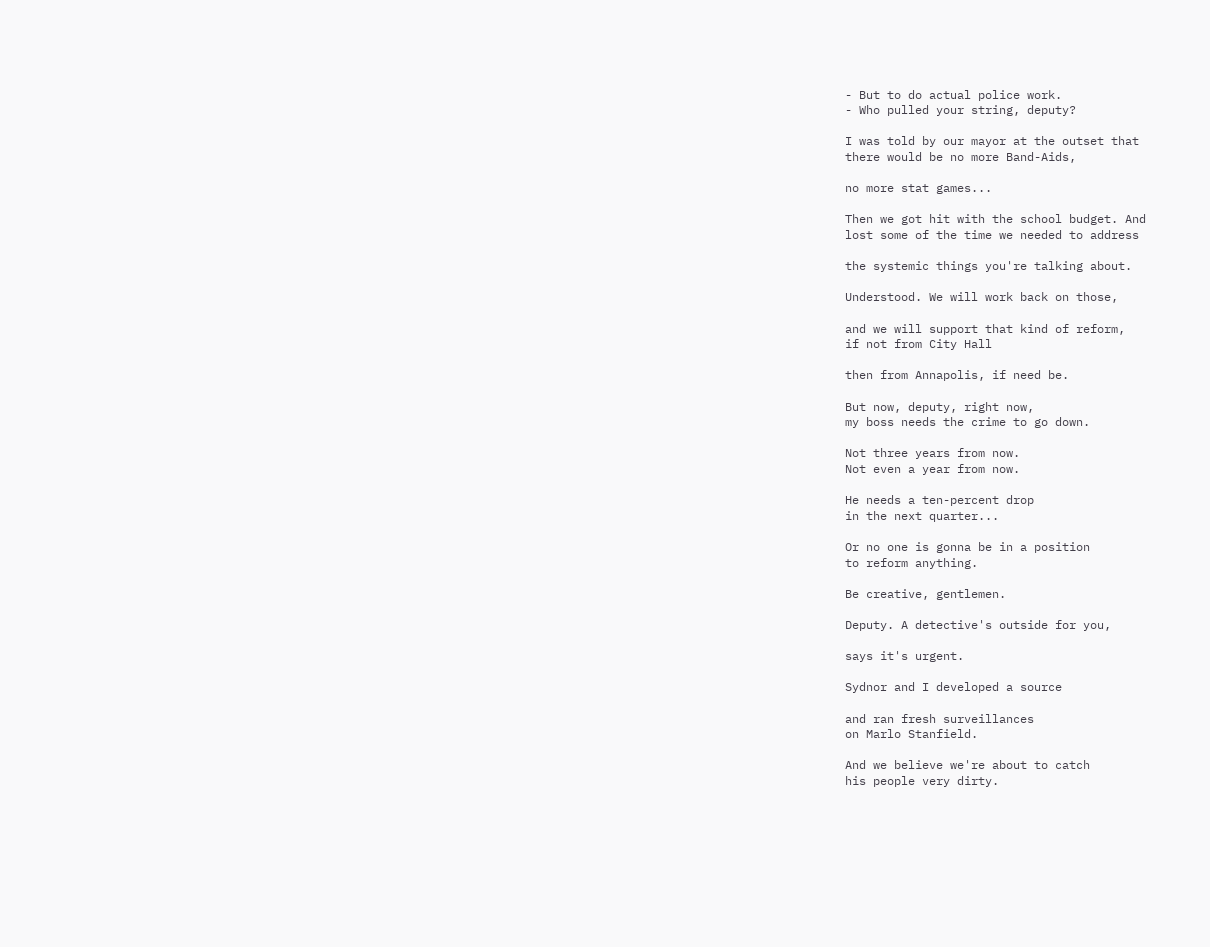- But to do actual police work.
- Who pulled your string, deputy?

I was told by our mayor at the outset that
there would be no more Band-Aids,

no more stat games...

Then we got hit with the school budget. And
lost some of the time we needed to address

the systemic things you're talking about.

Understood. We will work back on those,

and we will support that kind of reform,
if not from City Hall

then from Annapolis, if need be.

But now, deputy, right now,
my boss needs the crime to go down.

Not three years from now.
Not even a year from now.

He needs a ten-percent drop
in the next quarter...

Or no one is gonna be in a position
to reform anything.

Be creative, gentlemen.

Deputy. A detective's outside for you,

says it's urgent.

Sydnor and I developed a source

and ran fresh surveillances
on Marlo Stanfield.

And we believe we're about to catch
his people very dirty.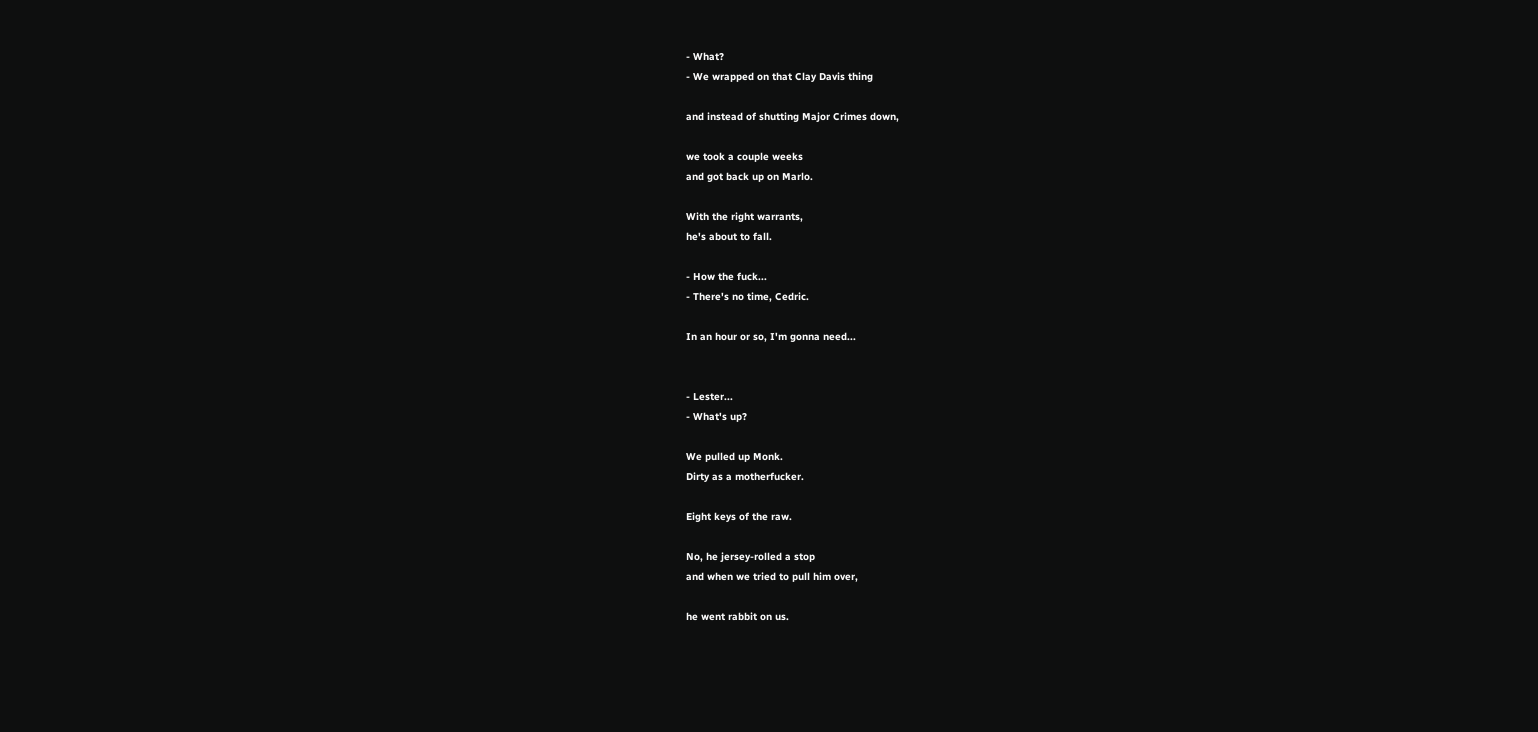- What?
- We wrapped on that Clay Davis thing

and instead of shutting Major Crimes down,

we took a couple weeks
and got back up on Marlo.

With the right warrants,
he's about to fall.

- How the fuck...
- There's no time, Cedric.

In an hour or so, I'm gonna need...


- Lester...
- What's up?

We pulled up Monk.
Dirty as a motherfucker.

Eight keys of the raw.

No, he jersey-rolled a stop
and when we tried to pull him over,

he went rabbit on us.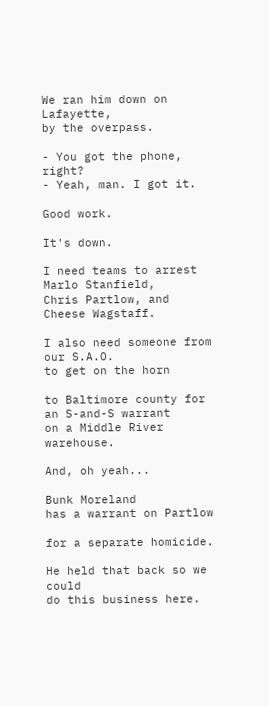We ran him down on Lafayette,
by the overpass.

- You got the phone, right?
- Yeah, man. I got it.

Good work.

It's down.

I need teams to arrest Marlo Stanfield,
Chris Partlow, and Cheese Wagstaff.

I also need someone from our S.A.O.
to get on the horn

to Baltimore county for an S-and-S warrant
on a Middle River warehouse.

And, oh yeah...

Bunk Moreland
has a warrant on Partlow

for a separate homicide.

He held that back so we could
do this business here.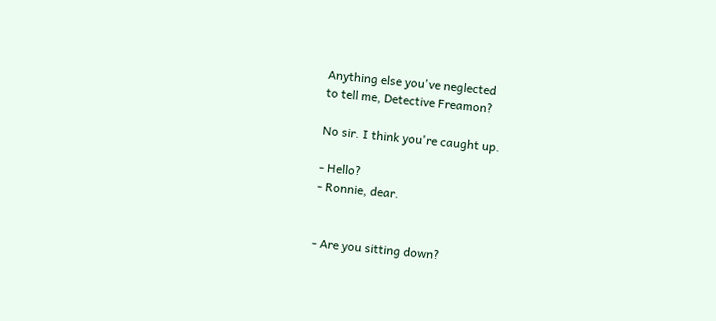Anything else you've neglected
to tell me, Detective Freamon?

No sir. I think you're caught up.

- Hello?
- Ronnie, dear.


- Are you sitting down?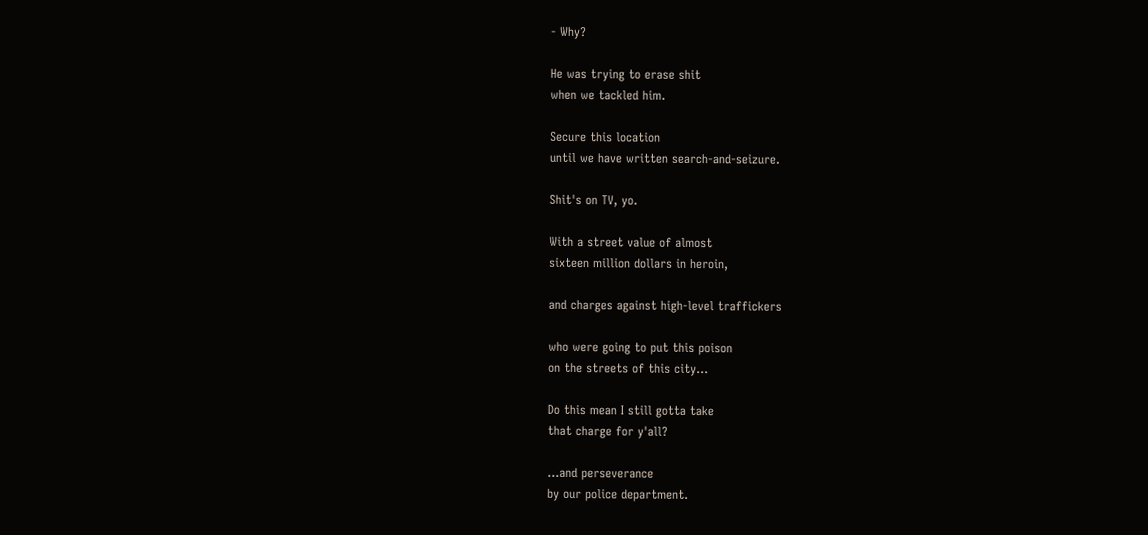- Why?

He was trying to erase shit
when we tackled him.

Secure this location
until we have written search-and-seizure.

Shit's on TV, yo.

With a street value of almost
sixteen million dollars in heroin,

and charges against high-level traffickers

who were going to put this poison
on the streets of this city...

Do this mean I still gotta take
that charge for y'all?

...and perseverance
by our police department.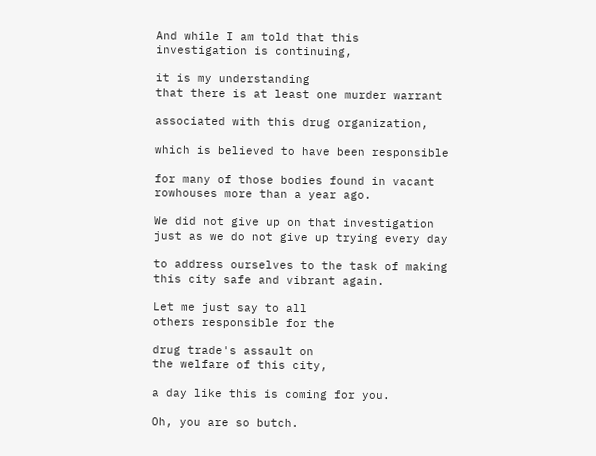And while I am told that this
investigation is continuing,

it is my understanding
that there is at least one murder warrant

associated with this drug organization,

which is believed to have been responsible

for many of those bodies found in vacant
rowhouses more than a year ago.

We did not give up on that investigation
just as we do not give up trying every day

to address ourselves to the task of making
this city safe and vibrant again.

Let me just say to all
others responsible for the

drug trade's assault on
the welfare of this city,

a day like this is coming for you.

Oh, you are so butch.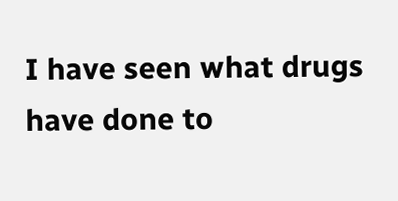I have seen what drugs
have done to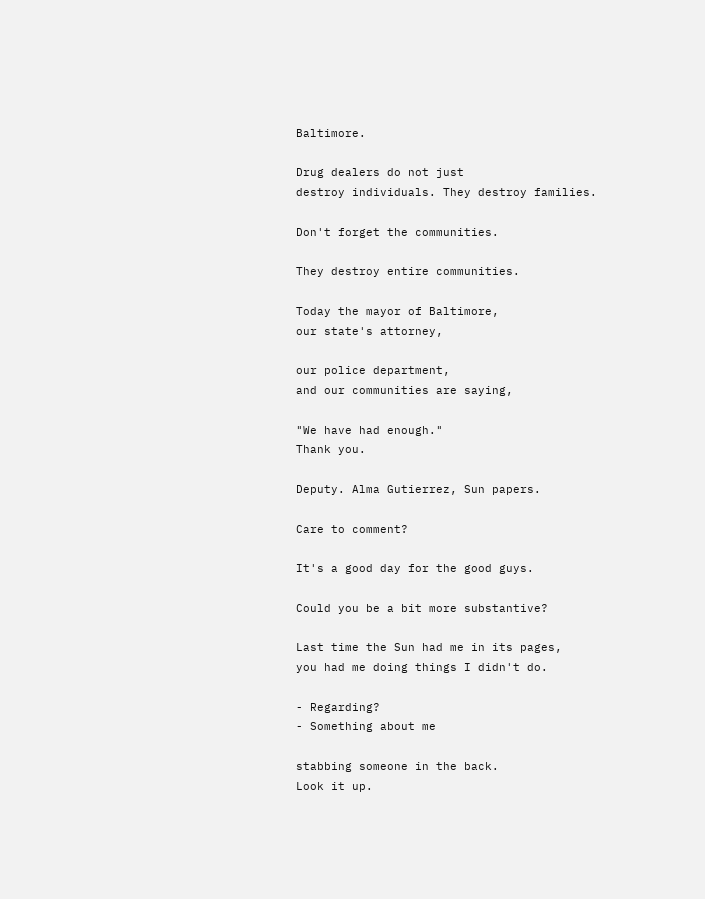Baltimore.

Drug dealers do not just
destroy individuals. They destroy families.

Don't forget the communities.

They destroy entire communities.

Today the mayor of Baltimore,
our state's attorney,

our police department,
and our communities are saying,

"We have had enough."
Thank you.

Deputy. Alma Gutierrez, Sun papers.

Care to comment?

It's a good day for the good guys.

Could you be a bit more substantive?

Last time the Sun had me in its pages,
you had me doing things I didn't do.

- Regarding?
- Something about me

stabbing someone in the back.
Look it up.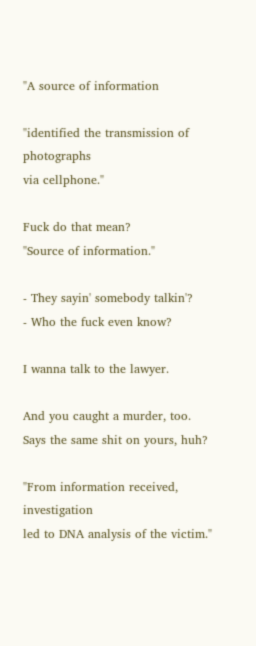"A source of information

"identified the transmission of photographs
via cellphone."

Fuck do that mean?
"Source of information."

- They sayin' somebody talkin'?
- Who the fuck even know?

I wanna talk to the lawyer.

And you caught a murder, too.
Says the same shit on yours, huh?

"From information received, investigation
led to DNA analysis of the victim."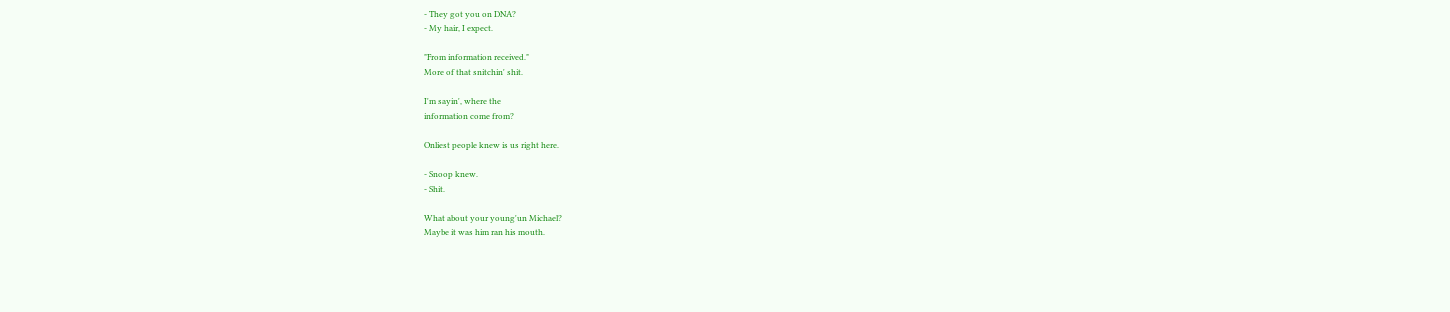- They got you on DNA?
- My hair, I expect.

"From information received."
More of that snitchin' shit.

I'm sayin', where the
information come from?

Onliest people knew is us right here.

- Snoop knew.
- Shit.

What about your young'un Michael?
Maybe it was him ran his mouth.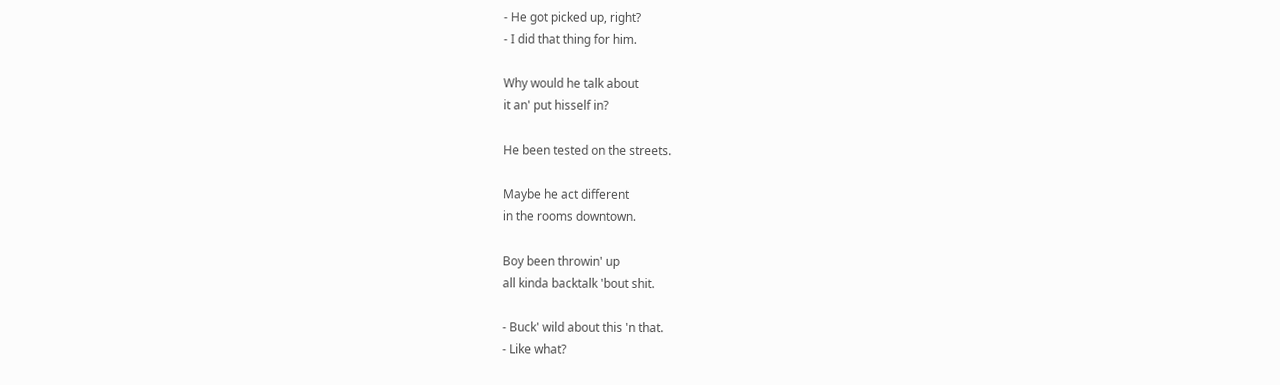- He got picked up, right?
- I did that thing for him.

Why would he talk about
it an' put hisself in?

He been tested on the streets.

Maybe he act different
in the rooms downtown.

Boy been throwin' up
all kinda backtalk 'bout shit.

- Buck' wild about this 'n that.
- Like what?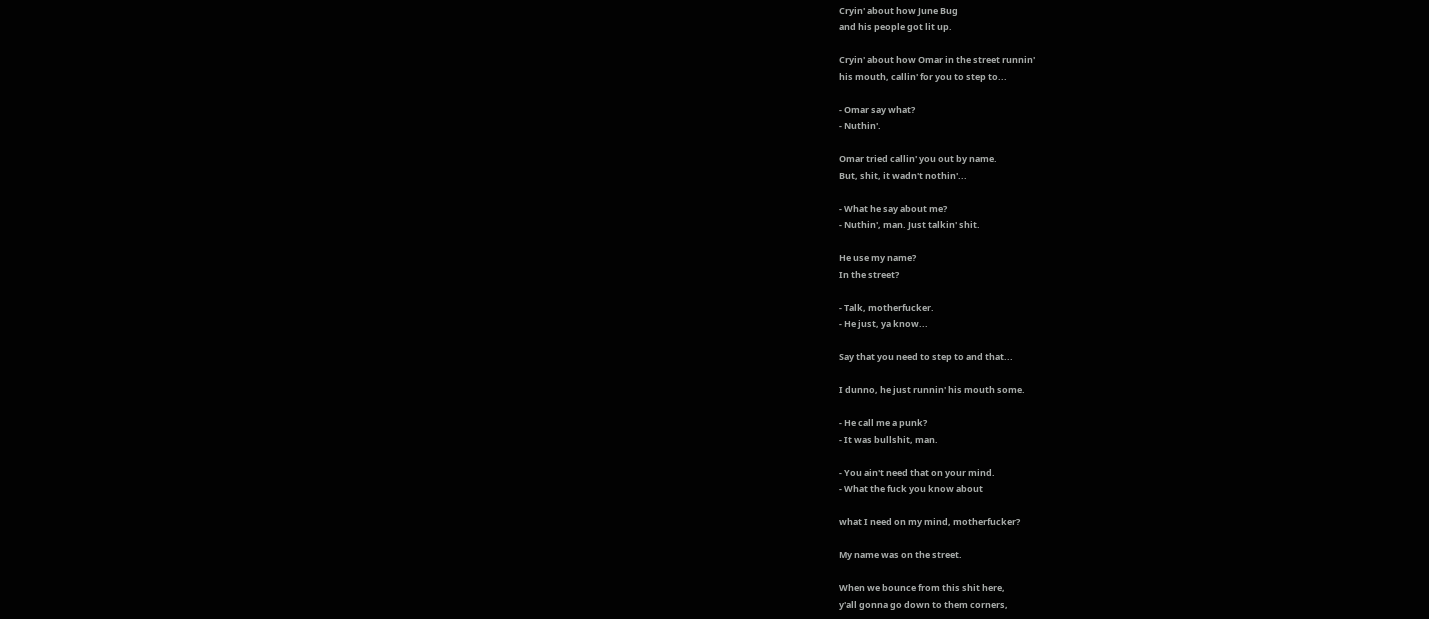Cryin' about how June Bug
and his people got lit up.

Cryin' about how Omar in the street runnin'
his mouth, callin' for you to step to...

- Omar say what?
- Nuthin'.

Omar tried callin' you out by name.
But, shit, it wadn't nothin'...

- What he say about me?
- Nuthin', man. Just talkin' shit.

He use my name?
In the street?

- Talk, motherfucker.
- He just, ya know...

Say that you need to step to and that...

I dunno, he just runnin' his mouth some.

- He call me a punk?
- It was bullshit, man.

- You ain't need that on your mind.
- What the fuck you know about

what I need on my mind, motherfucker?

My name was on the street.

When we bounce from this shit here,
y'all gonna go down to them corners,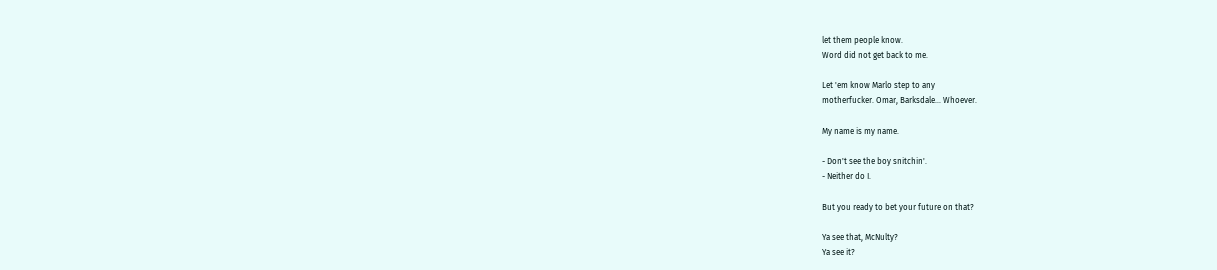let them people know.
Word did not get back to me.

Let 'em know Marlo step to any
motherfucker. Omar, Barksdale... Whoever.

My name is my name.

- Don't see the boy snitchin'.
- Neither do I.

But you ready to bet your future on that?

Ya see that, McNulty?
Ya see it?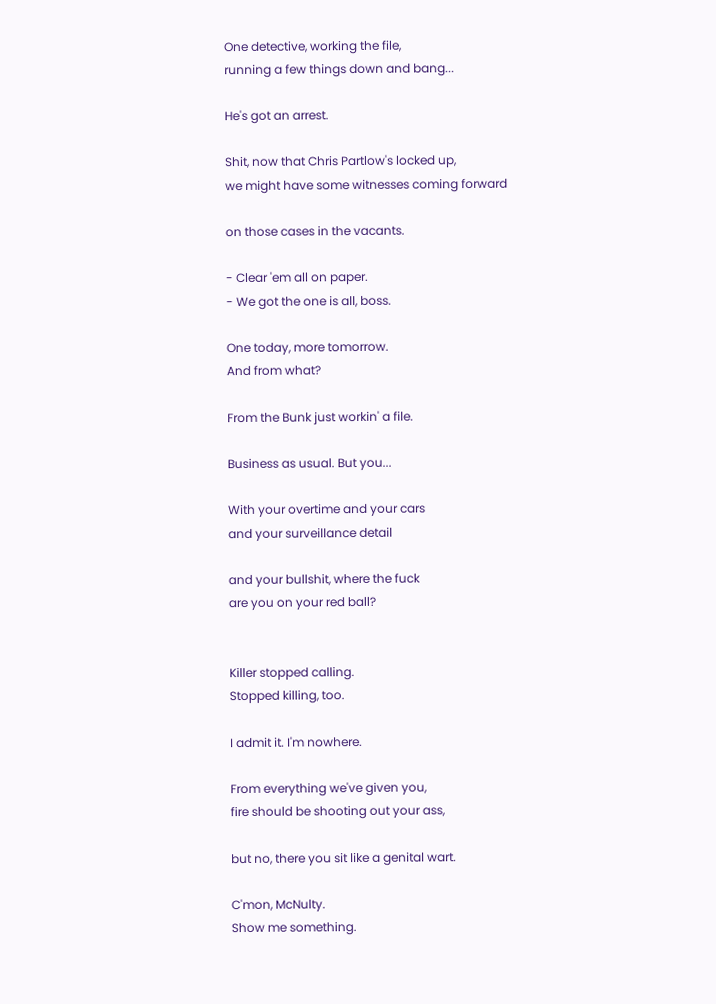One detective, working the file,
running a few things down and bang...

He's got an arrest.

Shit, now that Chris Partlow's locked up,
we might have some witnesses coming forward

on those cases in the vacants.

- Clear 'em all on paper.
- We got the one is all, boss.

One today, more tomorrow.
And from what?

From the Bunk just workin' a file.

Business as usual. But you...

With your overtime and your cars
and your surveillance detail

and your bullshit, where the fuck
are you on your red ball?


Killer stopped calling.
Stopped killing, too.

I admit it. I'm nowhere.

From everything we've given you,
fire should be shooting out your ass,

but no, there you sit like a genital wart.

C'mon, McNulty.
Show me something.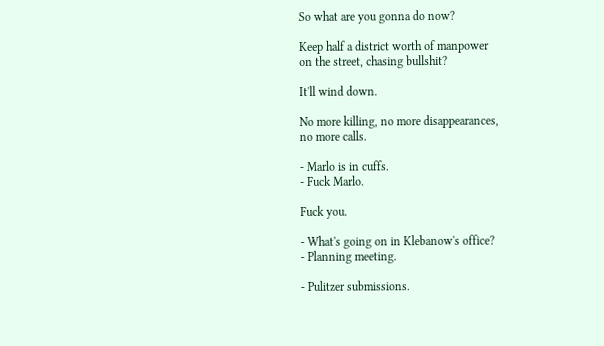So what are you gonna do now?

Keep half a district worth of manpower
on the street, chasing bullshit?

It'll wind down.

No more killing, no more disappearances,
no more calls.

- Marlo is in cuffs.
- Fuck Marlo.

Fuck you.

- What's going on in Klebanow's office?
- Planning meeting.

- Pulitzer submissions.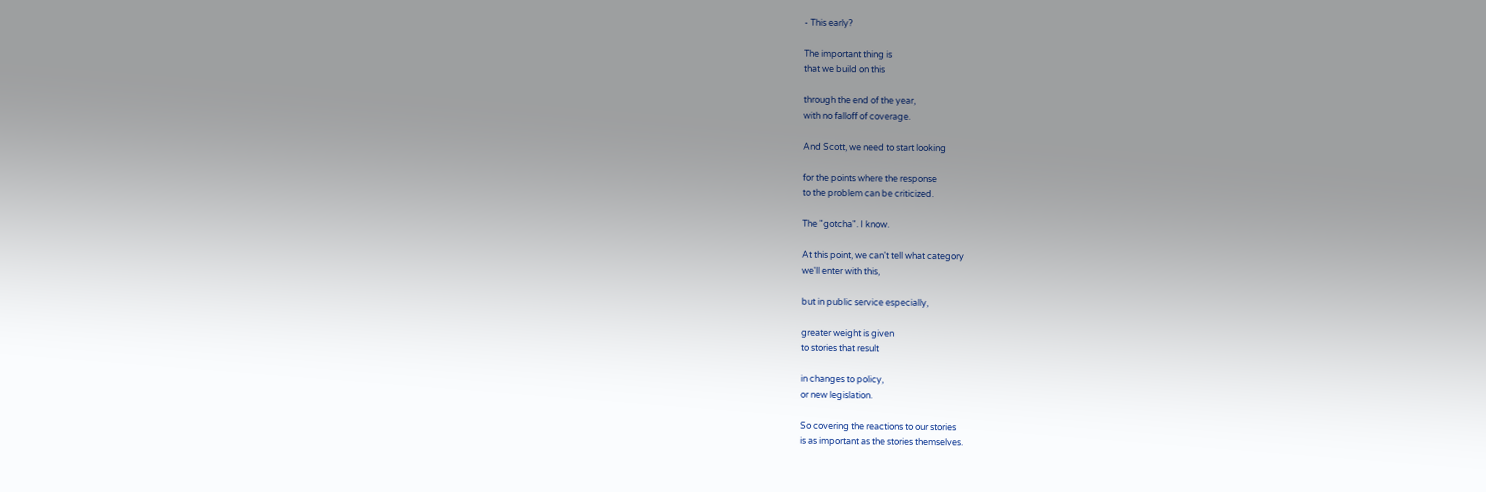- This early?

The important thing is
that we build on this

through the end of the year,
with no falloff of coverage.

And Scott, we need to start looking

for the points where the response
to the problem can be criticized.

The "gotcha". I know.

At this point, we can't tell what category
we'll enter with this,

but in public service especially,

greater weight is given
to stories that result

in changes to policy,
or new legislation.

So covering the reactions to our stories
is as important as the stories themselves.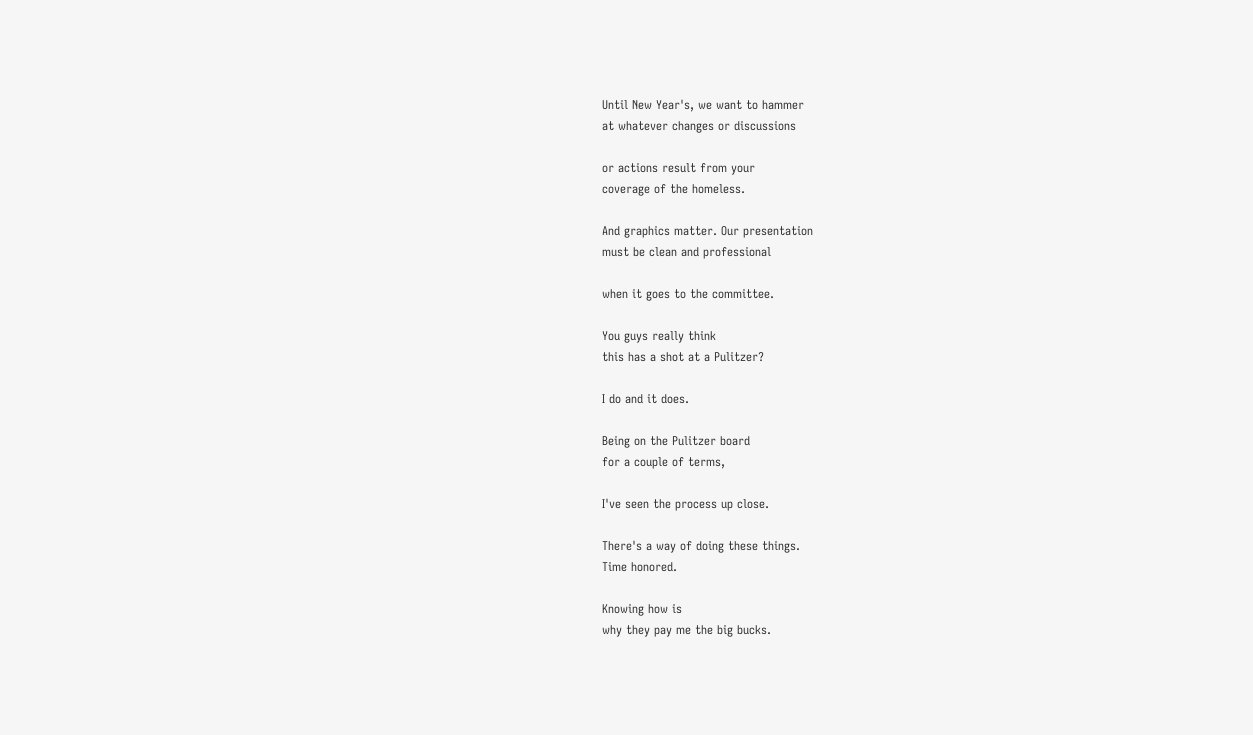Until New Year's, we want to hammer
at whatever changes or discussions

or actions result from your
coverage of the homeless.

And graphics matter. Our presentation
must be clean and professional

when it goes to the committee.

You guys really think
this has a shot at a Pulitzer?

I do and it does.

Being on the Pulitzer board
for a couple of terms,

I've seen the process up close.

There's a way of doing these things.
Time honored.

Knowing how is
why they pay me the big bucks.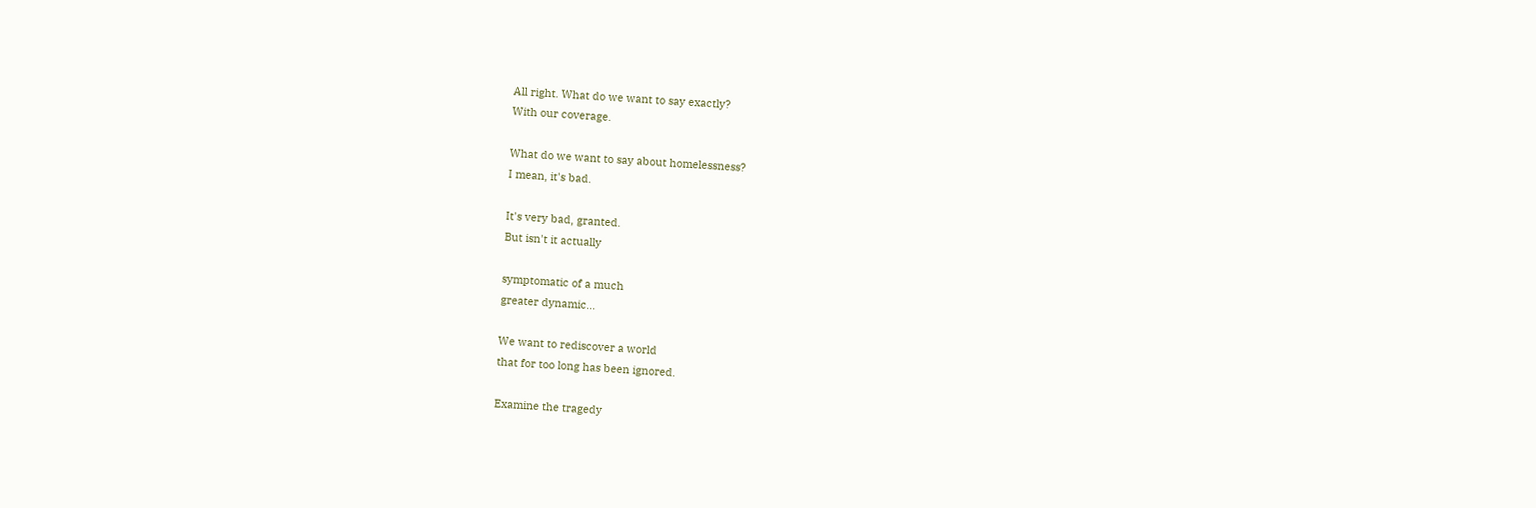All right. What do we want to say exactly?
With our coverage.

What do we want to say about homelessness?
I mean, it's bad.

It's very bad, granted.
But isn't it actually

symptomatic of a much
greater dynamic...

We want to rediscover a world
that for too long has been ignored.

Examine the tragedy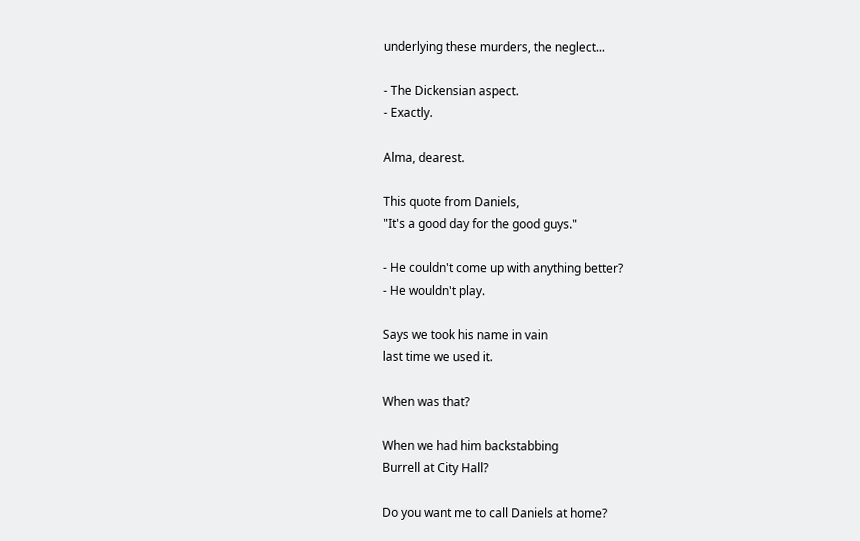underlying these murders, the neglect...

- The Dickensian aspect.
- Exactly.

Alma, dearest.

This quote from Daniels,
"It's a good day for the good guys."

- He couldn't come up with anything better?
- He wouldn't play.

Says we took his name in vain
last time we used it.

When was that?

When we had him backstabbing
Burrell at City Hall?

Do you want me to call Daniels at home?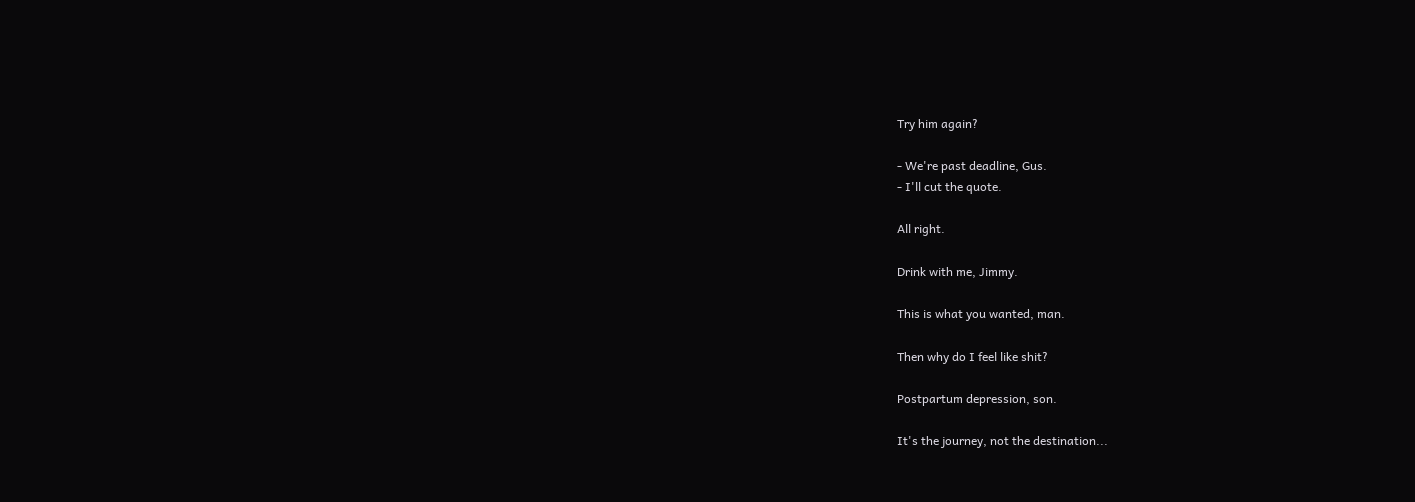Try him again?

- We're past deadline, Gus.
- I'll cut the quote.

All right.

Drink with me, Jimmy.

This is what you wanted, man.

Then why do I feel like shit?

Postpartum depression, son.

It's the journey, not the destination...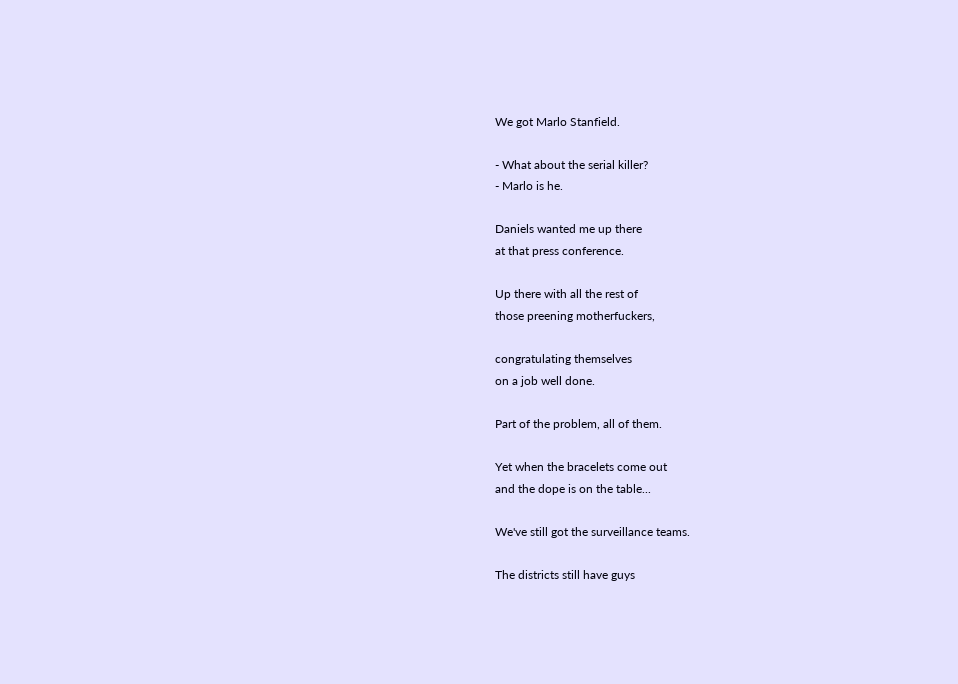We got Marlo Stanfield.

- What about the serial killer?
- Marlo is he.

Daniels wanted me up there
at that press conference.

Up there with all the rest of
those preening motherfuckers,

congratulating themselves
on a job well done.

Part of the problem, all of them.

Yet when the bracelets come out
and the dope is on the table...

We've still got the surveillance teams.

The districts still have guys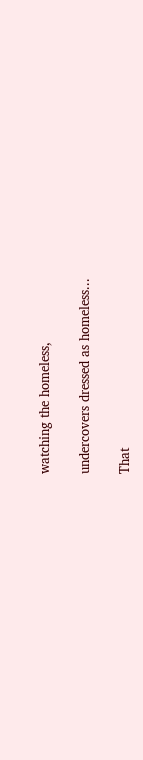watching the homeless,

undercovers dressed as homeless...

That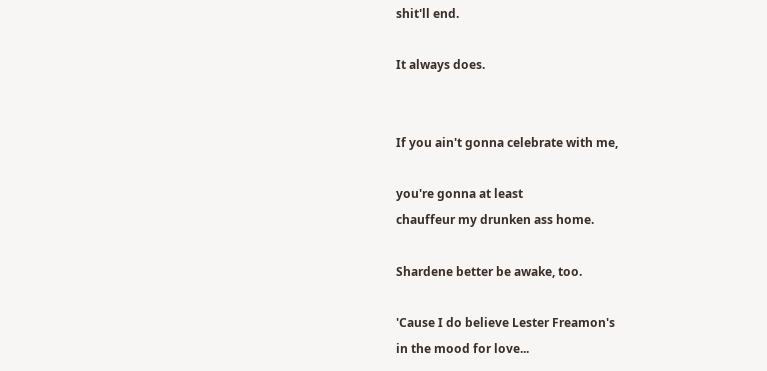shit'll end.

It always does.


If you ain't gonna celebrate with me,

you're gonna at least
chauffeur my drunken ass home.

Shardene better be awake, too.

'Cause I do believe Lester Freamon's
in the mood for love...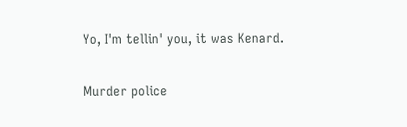Yo, I'm tellin' you, it was Kenard.

Murder police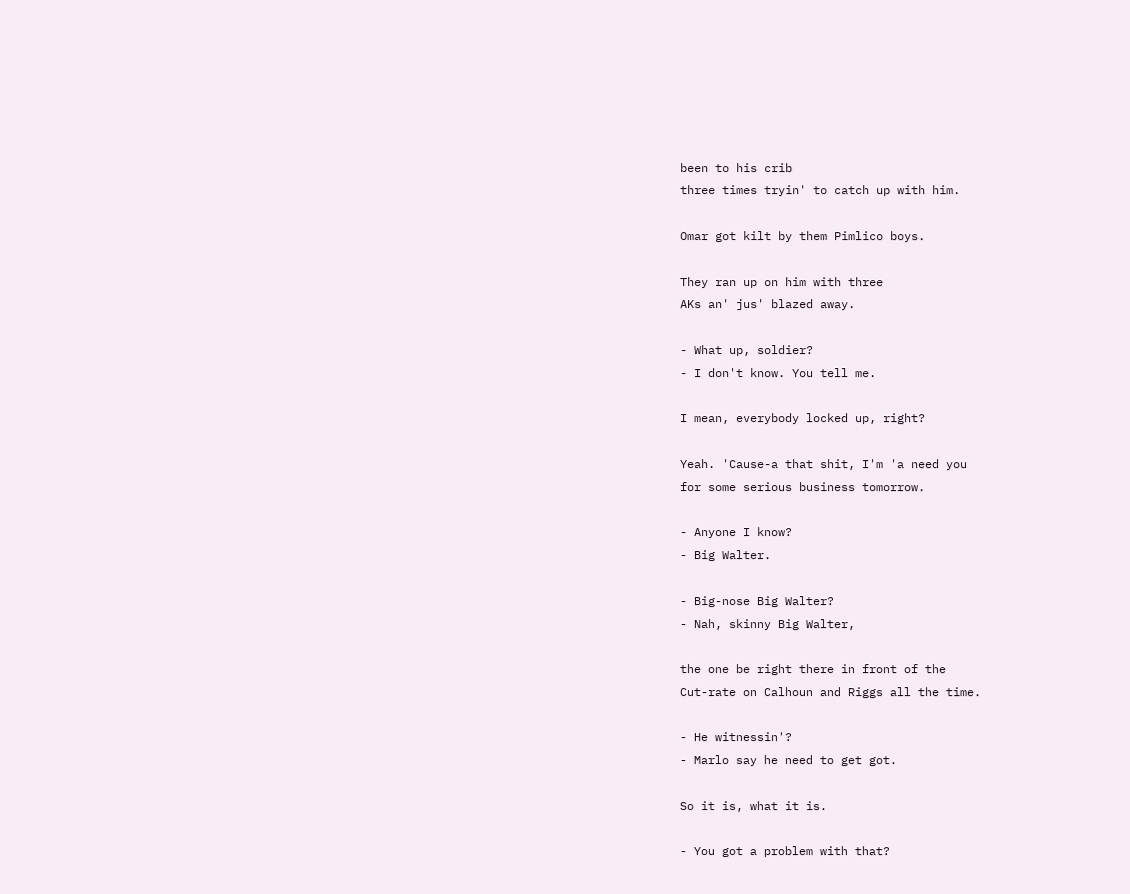been to his crib
three times tryin' to catch up with him.

Omar got kilt by them Pimlico boys.

They ran up on him with three
AKs an' jus' blazed away.

- What up, soldier?
- I don't know. You tell me.

I mean, everybody locked up, right?

Yeah. 'Cause-a that shit, I'm 'a need you
for some serious business tomorrow.

- Anyone I know?
- Big Walter.

- Big-nose Big Walter?
- Nah, skinny Big Walter,

the one be right there in front of the
Cut-rate on Calhoun and Riggs all the time.

- He witnessin'?
- Marlo say he need to get got.

So it is, what it is.

- You got a problem with that?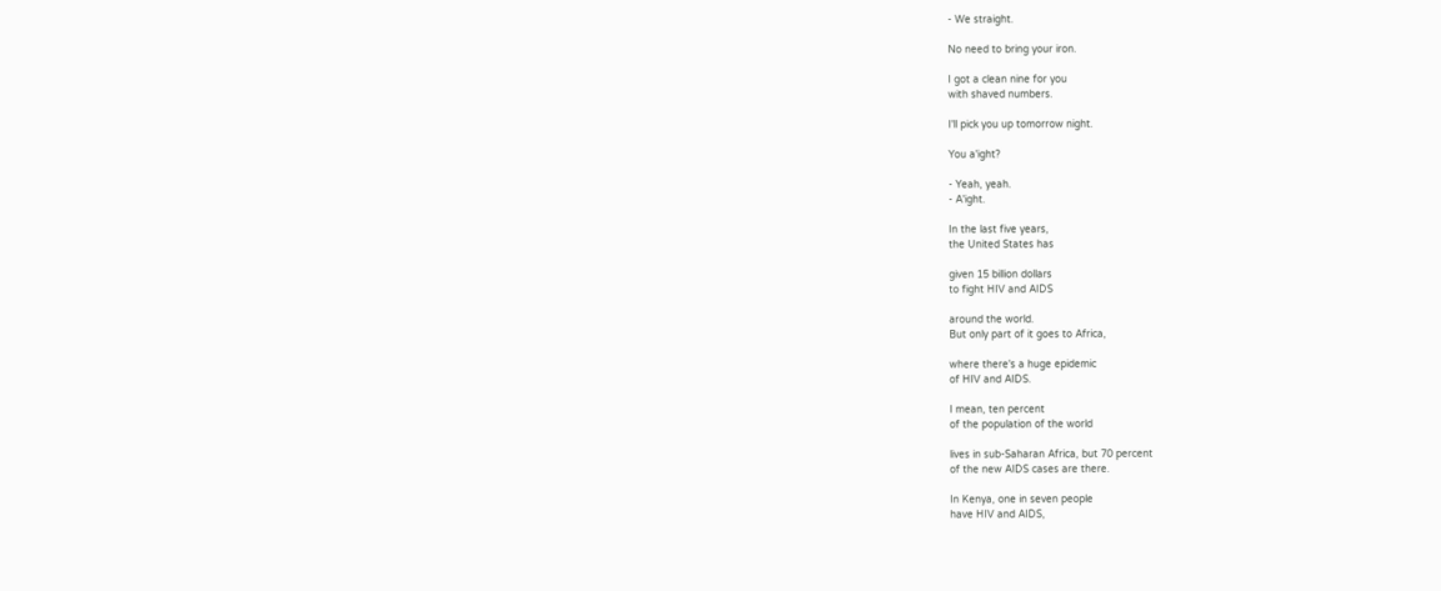- We straight.

No need to bring your iron.

I got a clean nine for you
with shaved numbers.

I'll pick you up tomorrow night.

You a'ight?

- Yeah, yeah.
- A'ight.

In the last five years,
the United States has

given 15 billion dollars
to fight HIV and AIDS

around the world.
But only part of it goes to Africa,

where there's a huge epidemic
of HIV and AIDS.

I mean, ten percent
of the population of the world

lives in sub-Saharan Africa, but 70 percent
of the new AIDS cases are there.

In Kenya, one in seven people
have HIV and AIDS,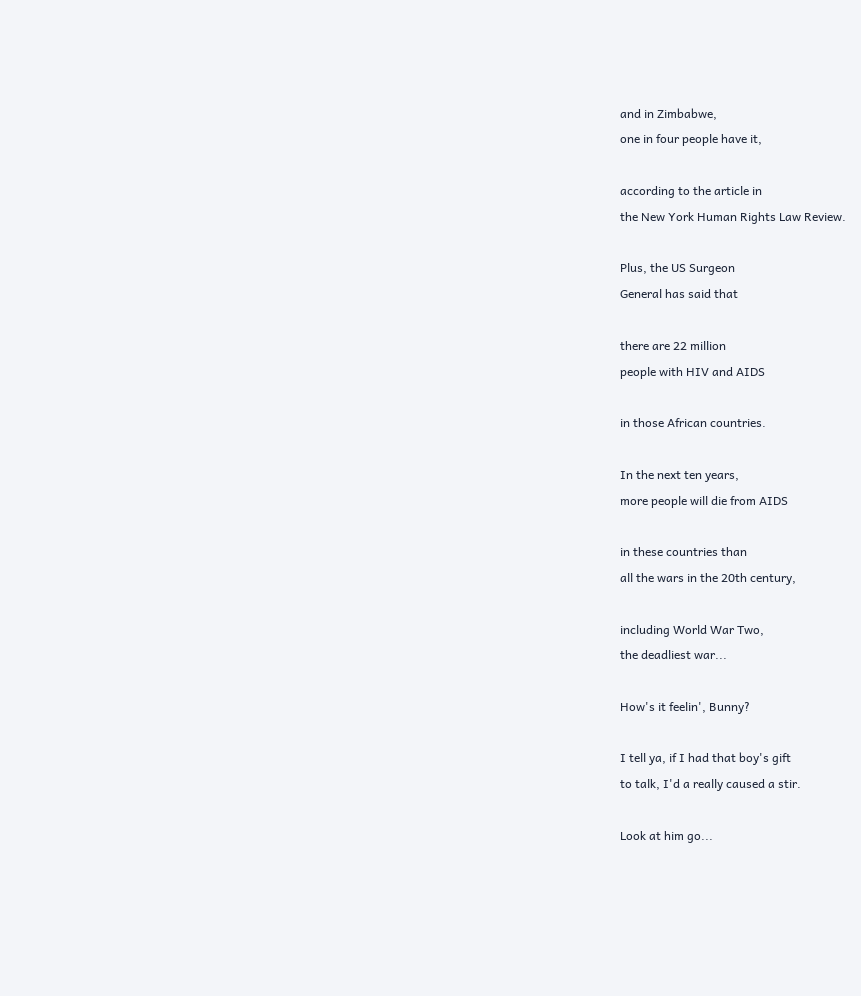and in Zimbabwe,
one in four people have it,

according to the article in
the New York Human Rights Law Review.

Plus, the US Surgeon
General has said that

there are 22 million
people with HIV and AIDS

in those African countries.

In the next ten years,
more people will die from AIDS

in these countries than
all the wars in the 20th century,

including World War Two,
the deadliest war...

How's it feelin', Bunny?

I tell ya, if I had that boy's gift
to talk, I'd a really caused a stir.

Look at him go...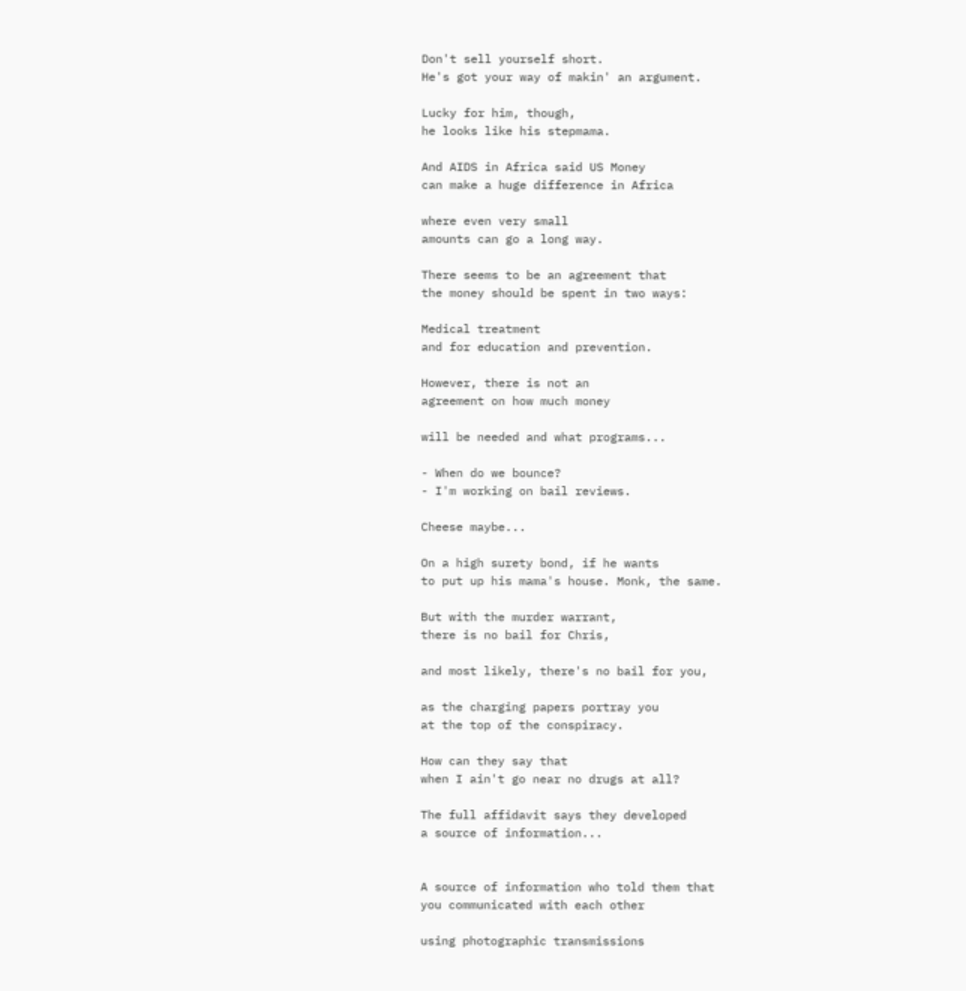Don't sell yourself short.
He's got your way of makin' an argument.

Lucky for him, though,
he looks like his stepmama.

And AIDS in Africa said US Money
can make a huge difference in Africa

where even very small
amounts can go a long way.

There seems to be an agreement that
the money should be spent in two ways:

Medical treatment
and for education and prevention.

However, there is not an
agreement on how much money

will be needed and what programs...

- When do we bounce?
- I'm working on bail reviews.

Cheese maybe...

On a high surety bond, if he wants
to put up his mama's house. Monk, the same.

But with the murder warrant,
there is no bail for Chris,

and most likely, there's no bail for you,

as the charging papers portray you
at the top of the conspiracy.

How can they say that
when I ain't go near no drugs at all?

The full affidavit says they developed
a source of information...


A source of information who told them that
you communicated with each other

using photographic transmissions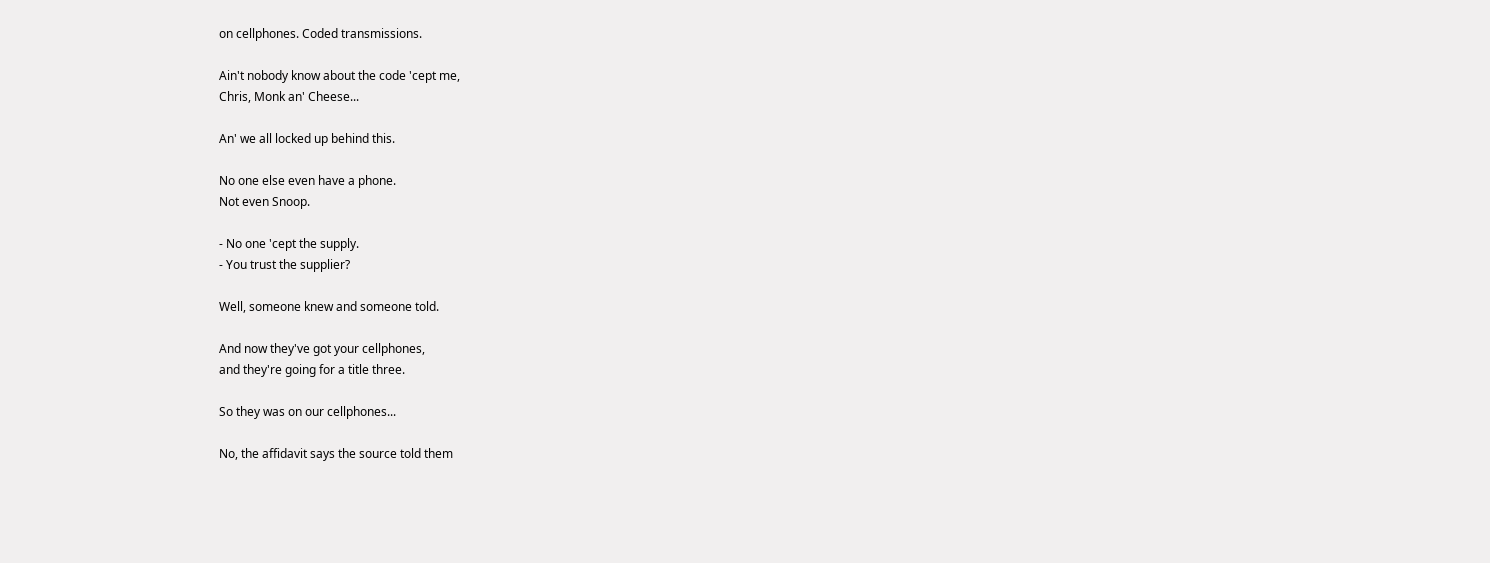on cellphones. Coded transmissions.

Ain't nobody know about the code 'cept me,
Chris, Monk an' Cheese...

An' we all locked up behind this.

No one else even have a phone.
Not even Snoop.

- No one 'cept the supply.
- You trust the supplier?

Well, someone knew and someone told.

And now they've got your cellphones,
and they're going for a title three.

So they was on our cellphones...

No, the affidavit says the source told them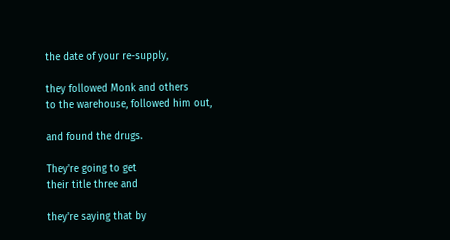the date of your re-supply,

they followed Monk and others
to the warehouse, followed him out,

and found the drugs.

They're going to get
their title three and

they're saying that by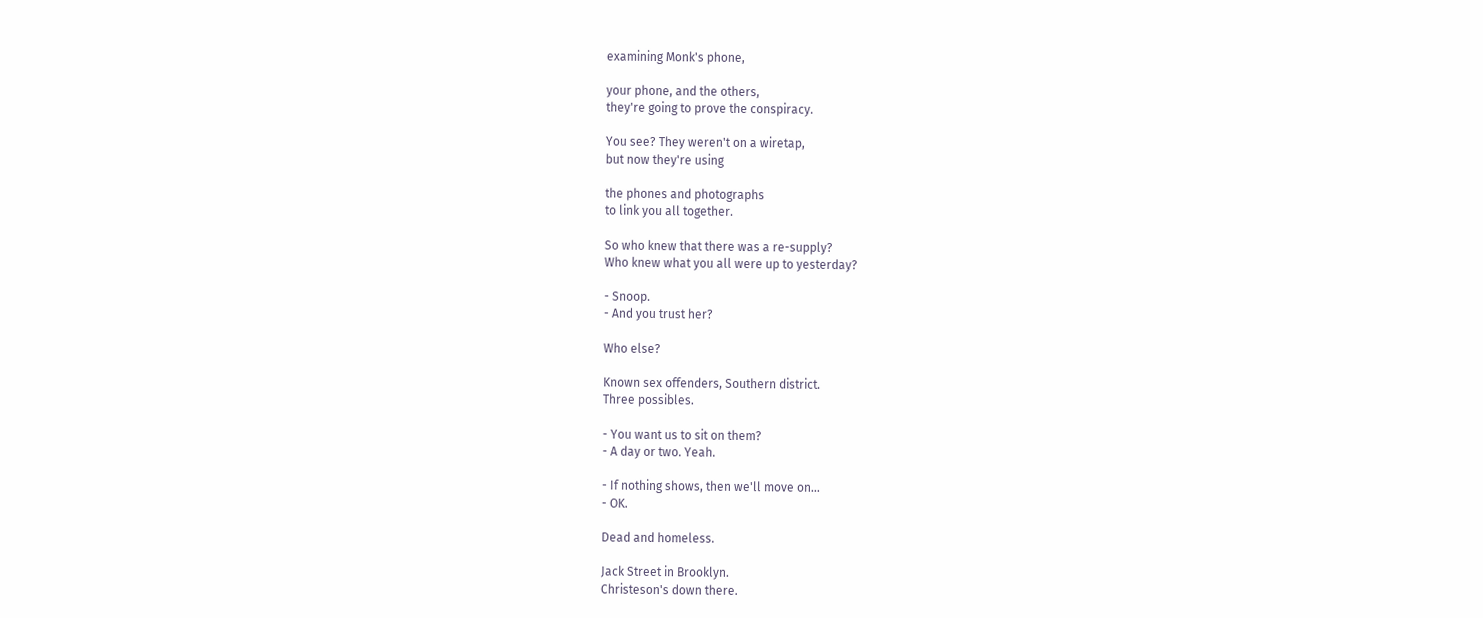examining Monk's phone,

your phone, and the others,
they're going to prove the conspiracy.

You see? They weren't on a wiretap,
but now they're using

the phones and photographs
to link you all together.

So who knew that there was a re-supply?
Who knew what you all were up to yesterday?

- Snoop.
- And you trust her?

Who else?

Known sex offenders, Southern district.
Three possibles.

- You want us to sit on them?
- A day or two. Yeah.

- If nothing shows, then we'll move on...
- OK.

Dead and homeless.

Jack Street in Brooklyn.
Christeson's down there.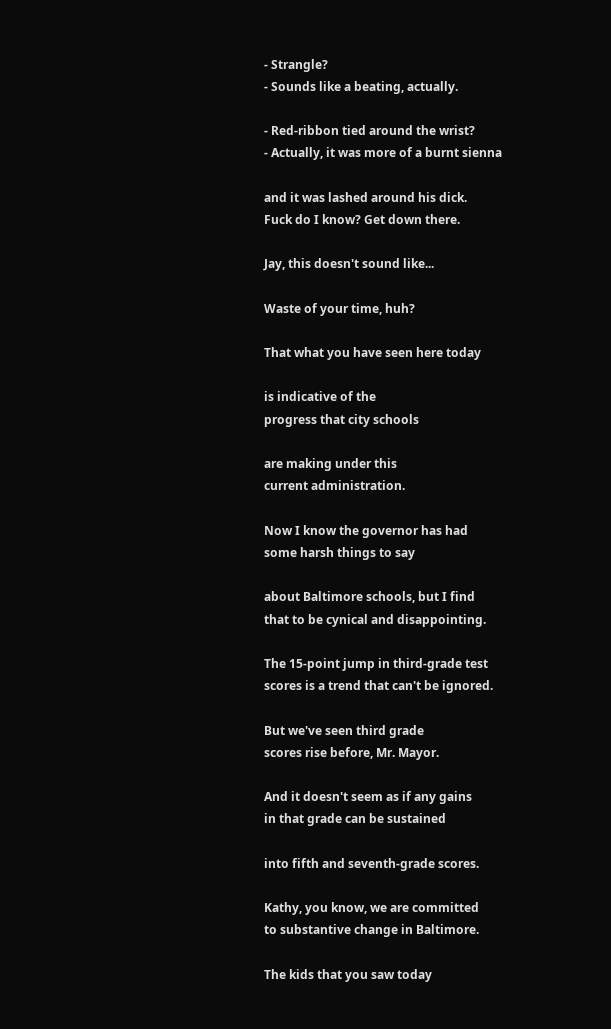- Strangle?
- Sounds like a beating, actually.

- Red-ribbon tied around the wrist?
- Actually, it was more of a burnt sienna

and it was lashed around his dick.
Fuck do I know? Get down there.

Jay, this doesn't sound like...

Waste of your time, huh?

That what you have seen here today

is indicative of the
progress that city schools

are making under this
current administration.

Now I know the governor has had
some harsh things to say

about Baltimore schools, but I find
that to be cynical and disappointing.

The 15-point jump in third-grade test
scores is a trend that can't be ignored.

But we've seen third grade
scores rise before, Mr. Mayor.

And it doesn't seem as if any gains
in that grade can be sustained

into fifth and seventh-grade scores.

Kathy, you know, we are committed
to substantive change in Baltimore.

The kids that you saw today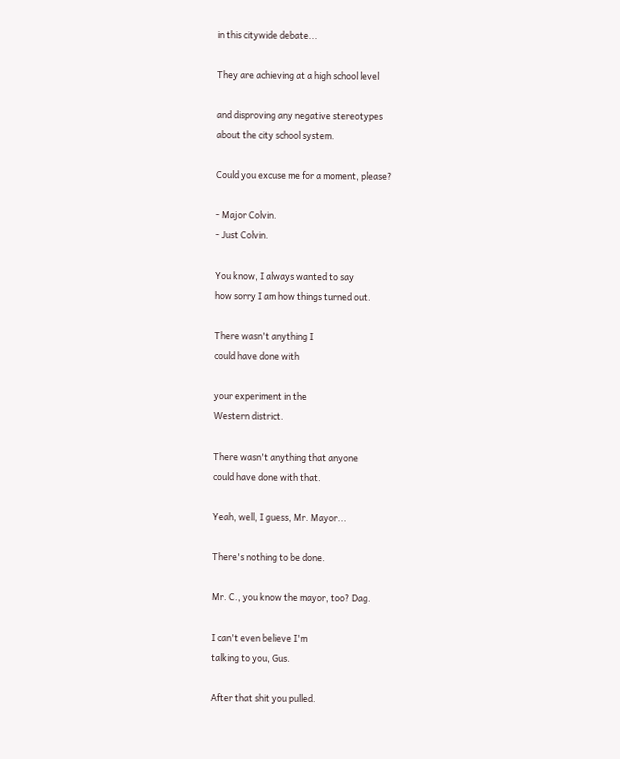in this citywide debate...

They are achieving at a high school level

and disproving any negative stereotypes
about the city school system.

Could you excuse me for a moment, please?

- Major Colvin.
- Just Colvin.

You know, I always wanted to say
how sorry I am how things turned out.

There wasn't anything I
could have done with

your experiment in the
Western district.

There wasn't anything that anyone
could have done with that.

Yeah, well, I guess, Mr. Mayor...

There's nothing to be done.

Mr. C., you know the mayor, too? Dag.

I can't even believe I'm
talking to you, Gus.

After that shit you pulled.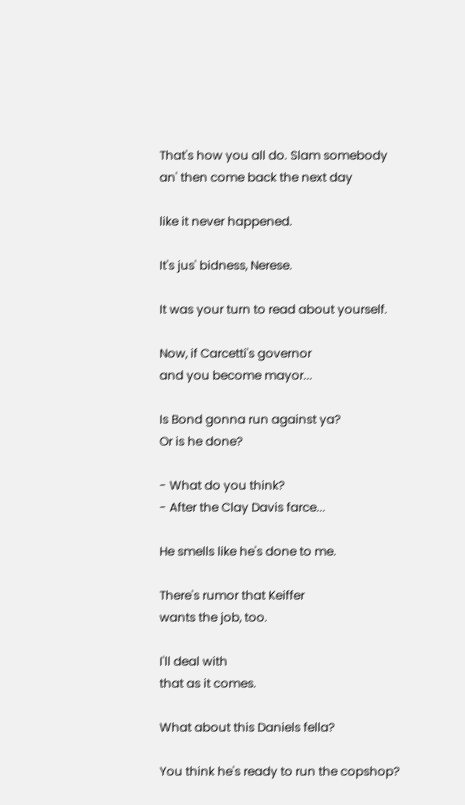That's how you all do. Slam somebody
an' then come back the next day

like it never happened.

It's jus' bidness, Nerese.

It was your turn to read about yourself.

Now, if Carcetti's governor
and you become mayor...

Is Bond gonna run against ya?
Or is he done?

- What do you think?
- After the Clay Davis farce...

He smells like he's done to me.

There's rumor that Keiffer
wants the job, too.

I'll deal with
that as it comes.

What about this Daniels fella?

You think he's ready to run the copshop?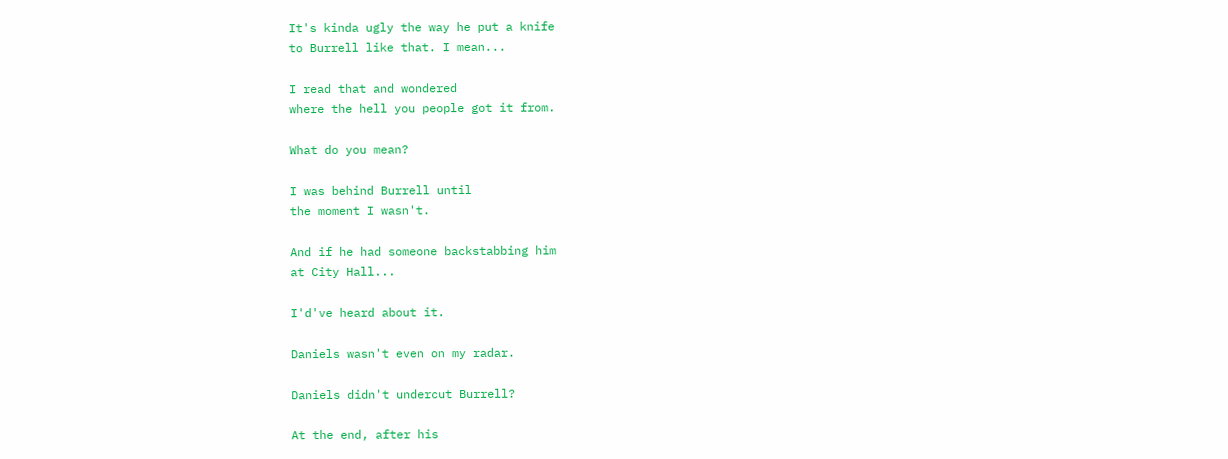It's kinda ugly the way he put a knife
to Burrell like that. I mean...

I read that and wondered
where the hell you people got it from.

What do you mean?

I was behind Burrell until
the moment I wasn't.

And if he had someone backstabbing him
at City Hall...

I'd've heard about it.

Daniels wasn't even on my radar.

Daniels didn't undercut Burrell?

At the end, after his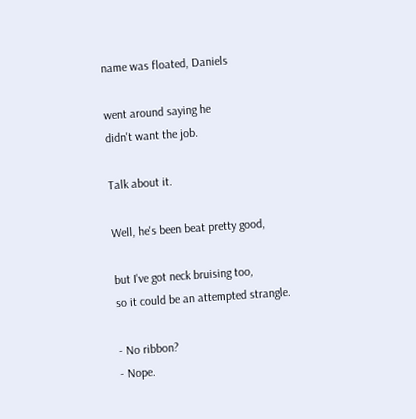name was floated, Daniels

went around saying he
didn't want the job.

Talk about it.

Well, he's been beat pretty good,

but I've got neck bruising too,
so it could be an attempted strangle.

- No ribbon?
- Nope.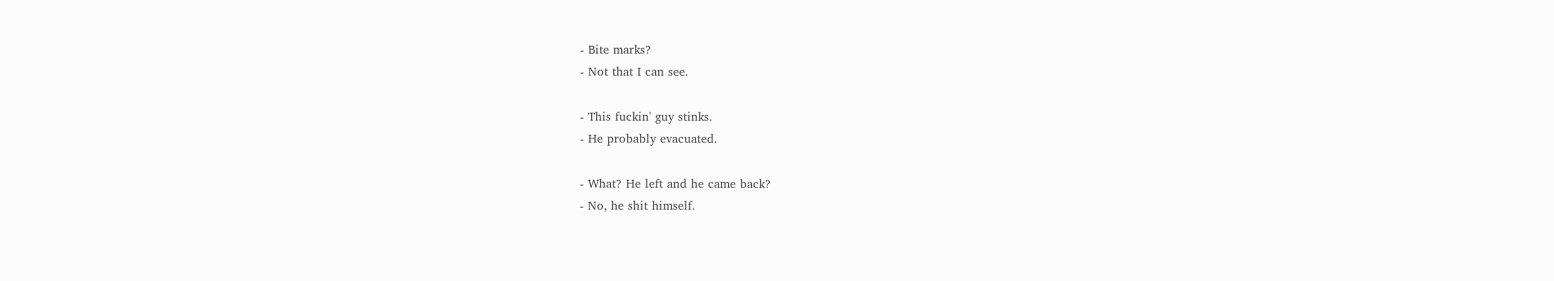- Bite marks?
- Not that I can see.

- This fuckin' guy stinks.
- He probably evacuated.

- What? He left and he came back?
- No, he shit himself.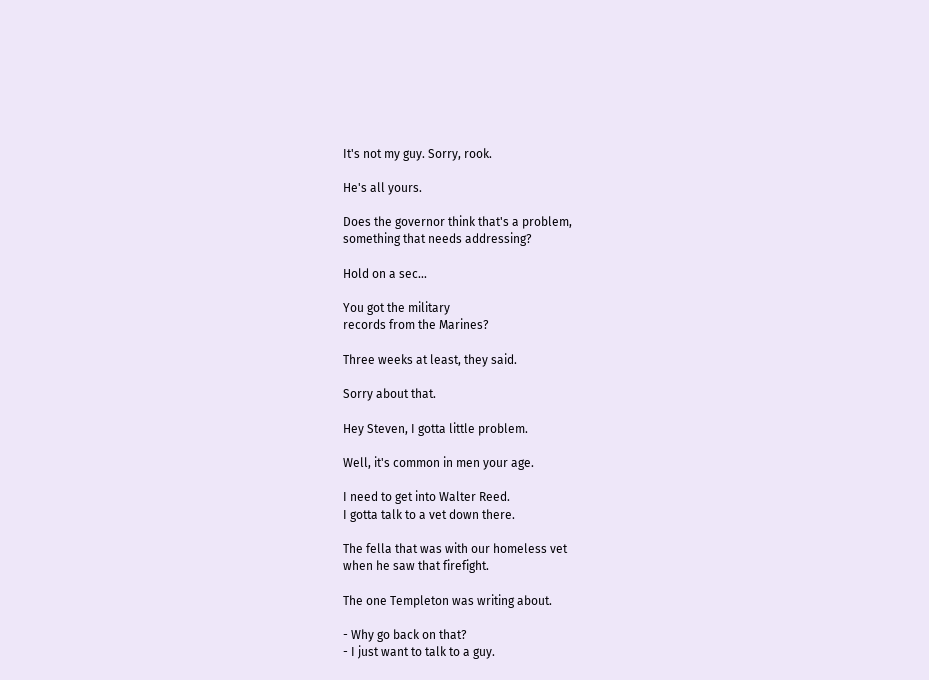It's not my guy. Sorry, rook.

He's all yours.

Does the governor think that's a problem,
something that needs addressing?

Hold on a sec...

You got the military
records from the Marines?

Three weeks at least, they said.

Sorry about that.

Hey Steven, I gotta little problem.

Well, it's common in men your age.

I need to get into Walter Reed.
I gotta talk to a vet down there.

The fella that was with our homeless vet
when he saw that firefight.

The one Templeton was writing about.

- Why go back on that?
- I just want to talk to a guy.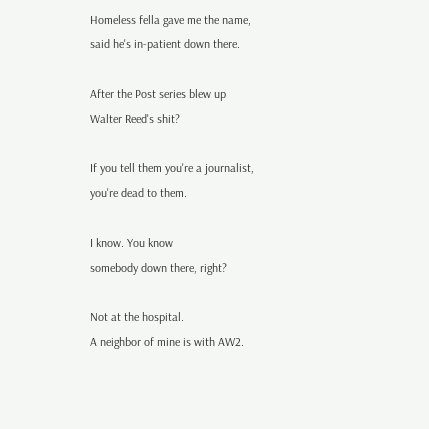Homeless fella gave me the name,
said he's in-patient down there.

After the Post series blew up
Walter Reed's shit?

If you tell them you're a journalist,
you're dead to them.

I know. You know
somebody down there, right?

Not at the hospital.
A neighbor of mine is with AW2.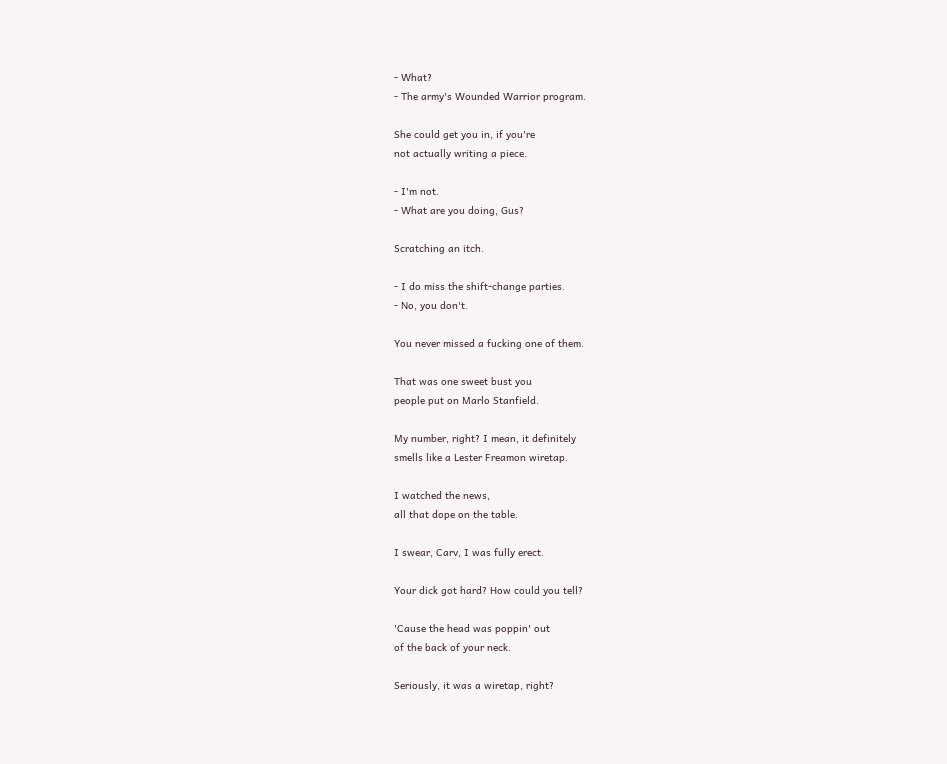- What?
- The army's Wounded Warrior program.

She could get you in, if you're
not actually writing a piece.

- I'm not.
- What are you doing, Gus?

Scratching an itch.

- I do miss the shift-change parties.
- No, you don't.

You never missed a fucking one of them.

That was one sweet bust you
people put on Marlo Stanfield.

My number, right? I mean, it definitely
smells like a Lester Freamon wiretap.

I watched the news,
all that dope on the table.

I swear, Carv, I was fully erect.

Your dick got hard? How could you tell?

'Cause the head was poppin' out
of the back of your neck.

Seriously, it was a wiretap, right?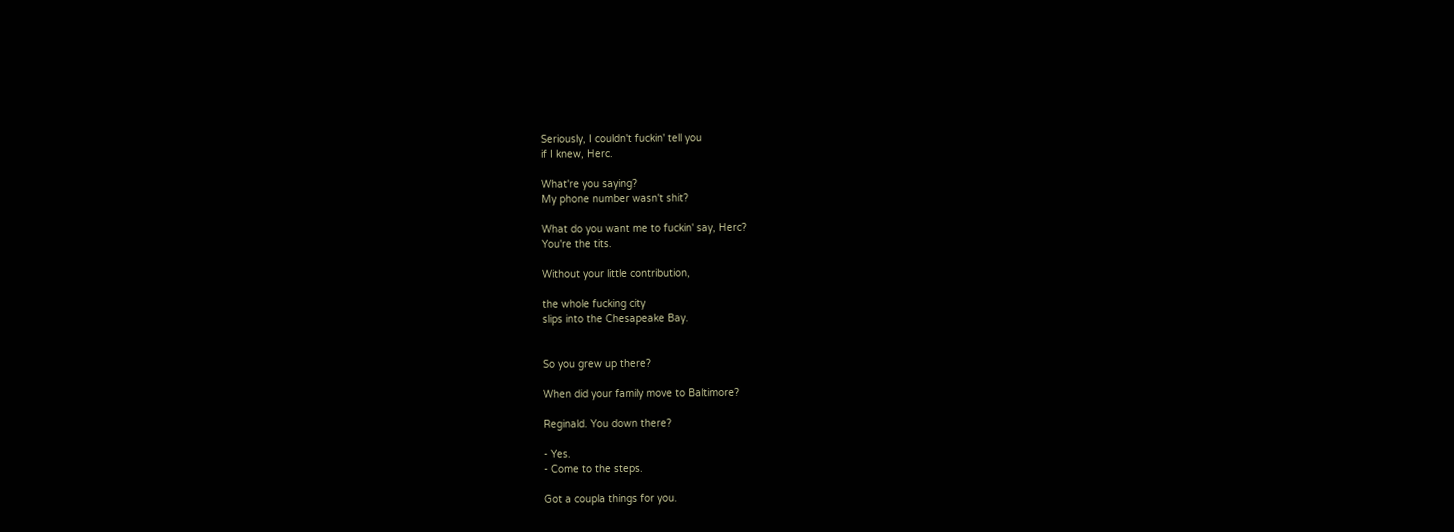Seriously, I couldn't fuckin' tell you
if I knew, Herc.

What're you saying?
My phone number wasn't shit?

What do you want me to fuckin' say, Herc?
You're the tits.

Without your little contribution,

the whole fucking city
slips into the Chesapeake Bay.


So you grew up there?

When did your family move to Baltimore?

Reginald. You down there?

- Yes.
- Come to the steps.

Got a coupla things for you.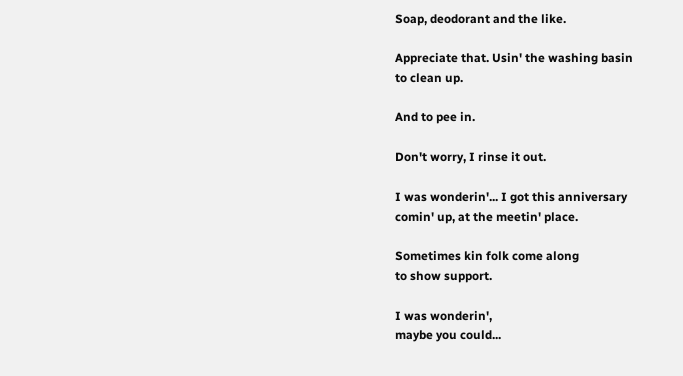Soap, deodorant and the like.

Appreciate that. Usin' the washing basin
to clean up.

And to pee in.

Don't worry, I rinse it out.

I was wonderin'... I got this anniversary
comin' up, at the meetin' place.

Sometimes kin folk come along
to show support.

I was wonderin',
maybe you could...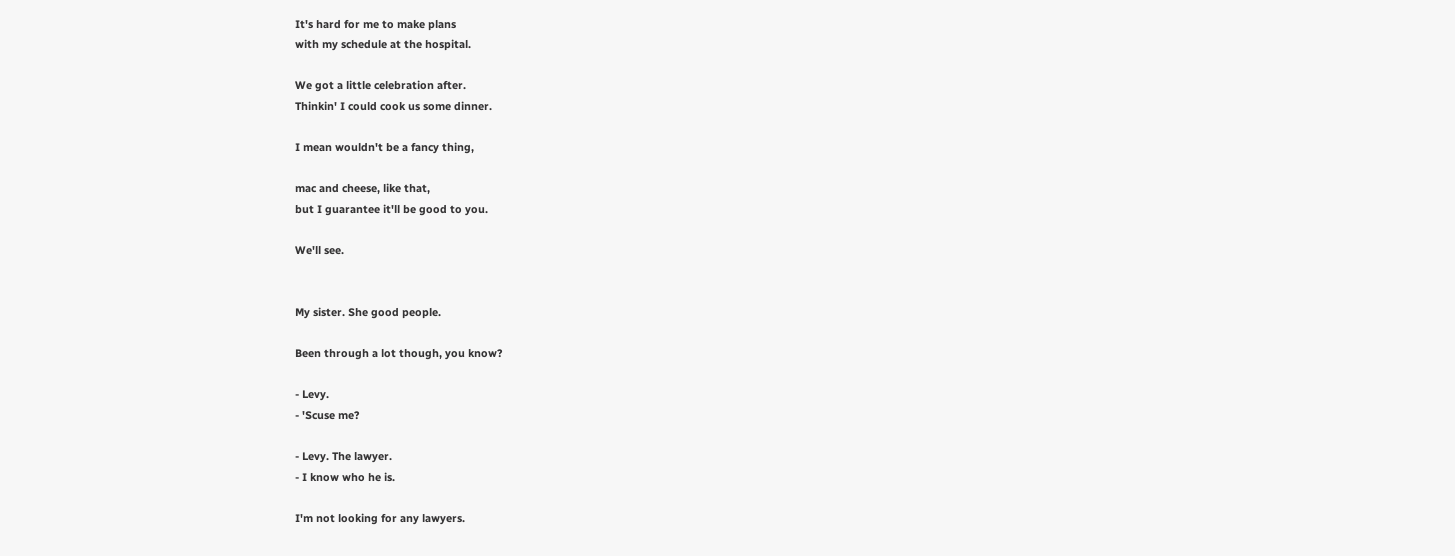It's hard for me to make plans
with my schedule at the hospital.

We got a little celebration after.
Thinkin' I could cook us some dinner.

I mean wouldn't be a fancy thing,

mac and cheese, like that,
but I guarantee it'll be good to you.

We'll see.


My sister. She good people.

Been through a lot though, you know?

- Levy.
- 'Scuse me?

- Levy. The lawyer.
- I know who he is.

I'm not looking for any lawyers.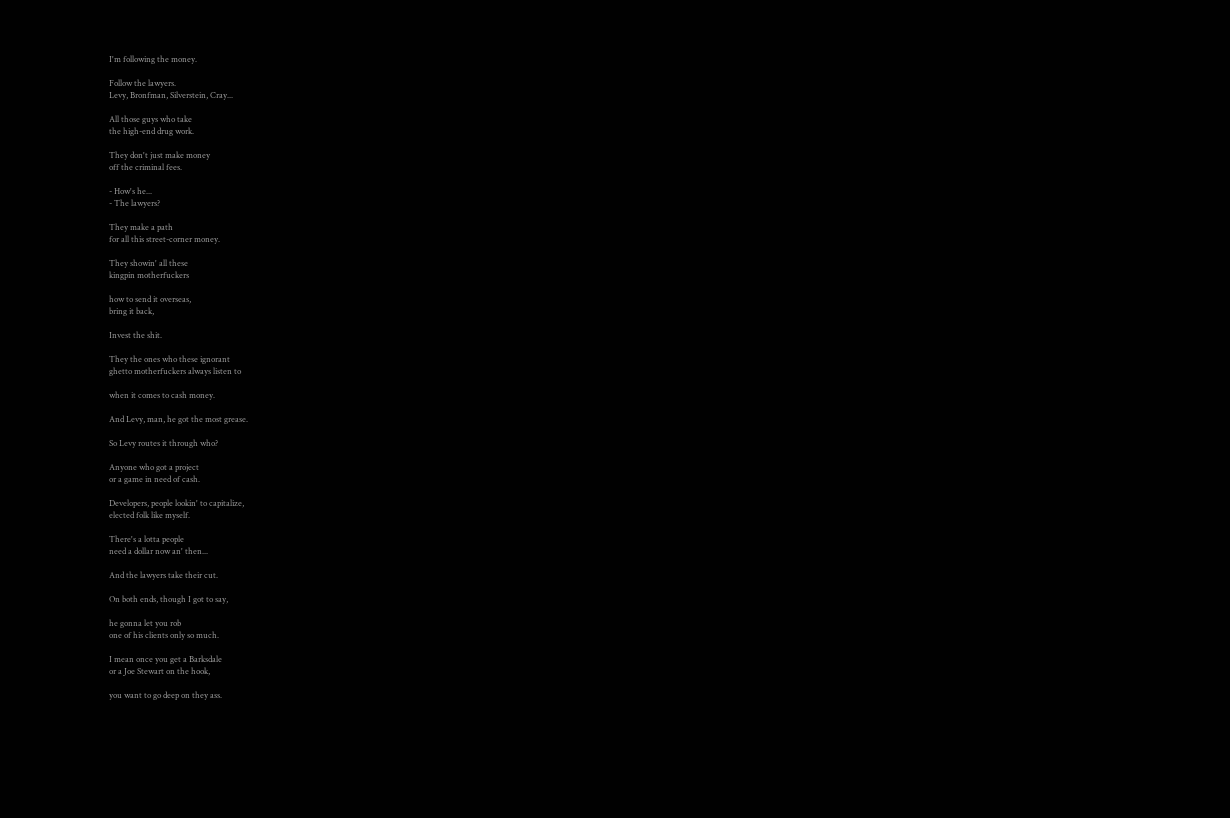I'm following the money.

Follow the lawyers.
Levy, Bronfman, Silverstein, Cray...

All those guys who take
the high-end drug work.

They don't just make money
off the criminal fees.

- How's he...
- The lawyers?

They make a path
for all this street-corner money.

They showin' all these
kingpin motherfuckers

how to send it overseas,
bring it back,

Invest the shit.

They the ones who these ignorant
ghetto motherfuckers always listen to

when it comes to cash money.

And Levy, man, he got the most grease.

So Levy routes it through who?

Anyone who got a project
or a game in need of cash.

Developers, people lookin' to capitalize,
elected folk like myself.

There's a lotta people
need a dollar now an' then...

And the lawyers take their cut.

On both ends, though I got to say,

he gonna let you rob
one of his clients only so much.

I mean once you get a Barksdale
or a Joe Stewart on the hook,

you want to go deep on they ass.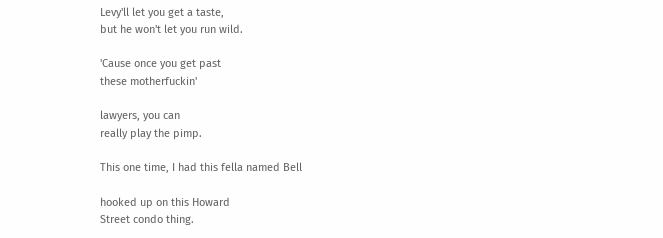Levy'll let you get a taste,
but he won't let you run wild.

'Cause once you get past
these motherfuckin'

lawyers, you can
really play the pimp.

This one time, I had this fella named Bell

hooked up on this Howard
Street condo thing.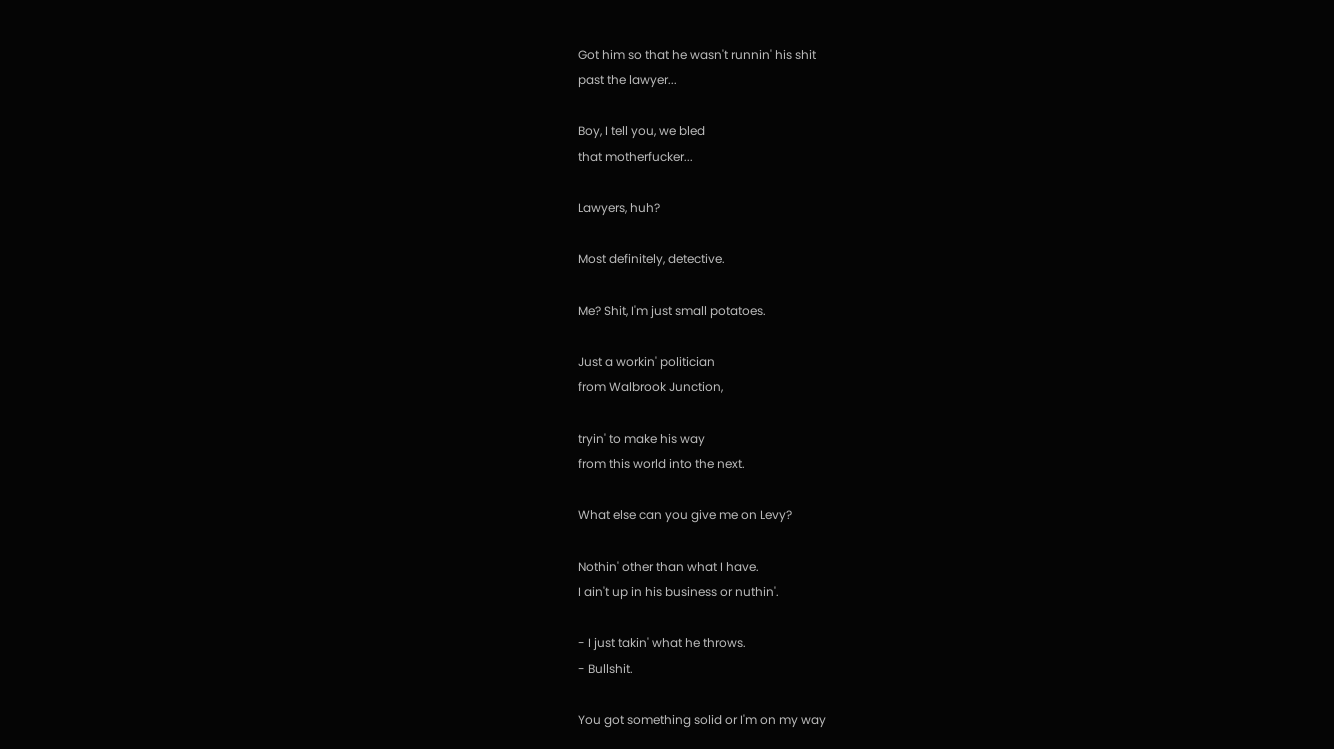Got him so that he wasn't runnin' his shit
past the lawyer...

Boy, I tell you, we bled
that motherfucker...

Lawyers, huh?

Most definitely, detective.

Me? Shit, I'm just small potatoes.

Just a workin' politician
from Walbrook Junction,

tryin' to make his way
from this world into the next.

What else can you give me on Levy?

Nothin' other than what I have.
I ain't up in his business or nuthin'.

- I just takin' what he throws.
- Bullshit.

You got something solid or I'm on my way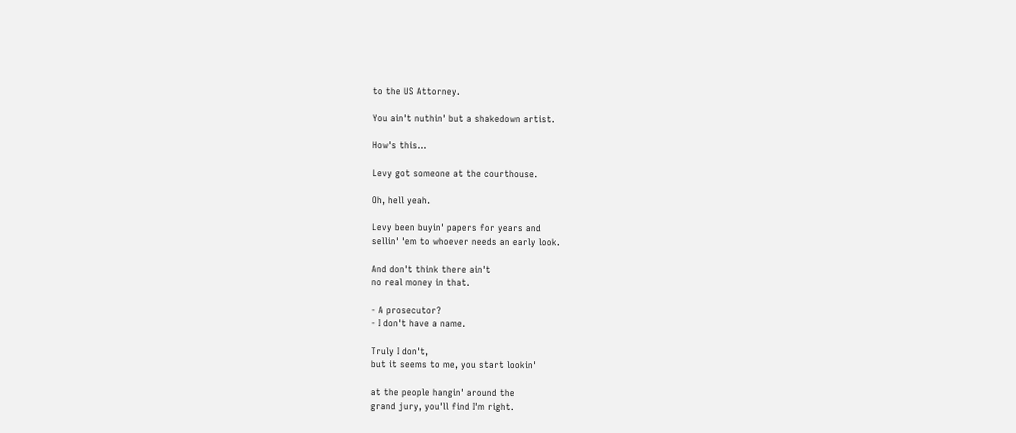to the US Attorney.

You ain't nuthin' but a shakedown artist.

How's this...

Levy got someone at the courthouse.

Oh, hell yeah.

Levy been buyin' papers for years and
sellin' 'em to whoever needs an early look.

And don't think there ain't
no real money in that.

- A prosecutor?
- I don't have a name.

Truly I don't,
but it seems to me, you start lookin'

at the people hangin' around the
grand jury, you'll find I'm right.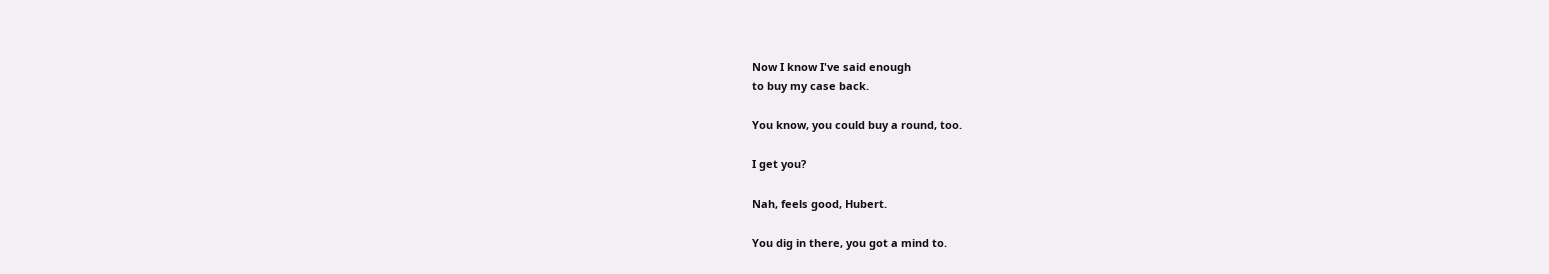Now I know I've said enough
to buy my case back.

You know, you could buy a round, too.

I get you?

Nah, feels good, Hubert.

You dig in there, you got a mind to.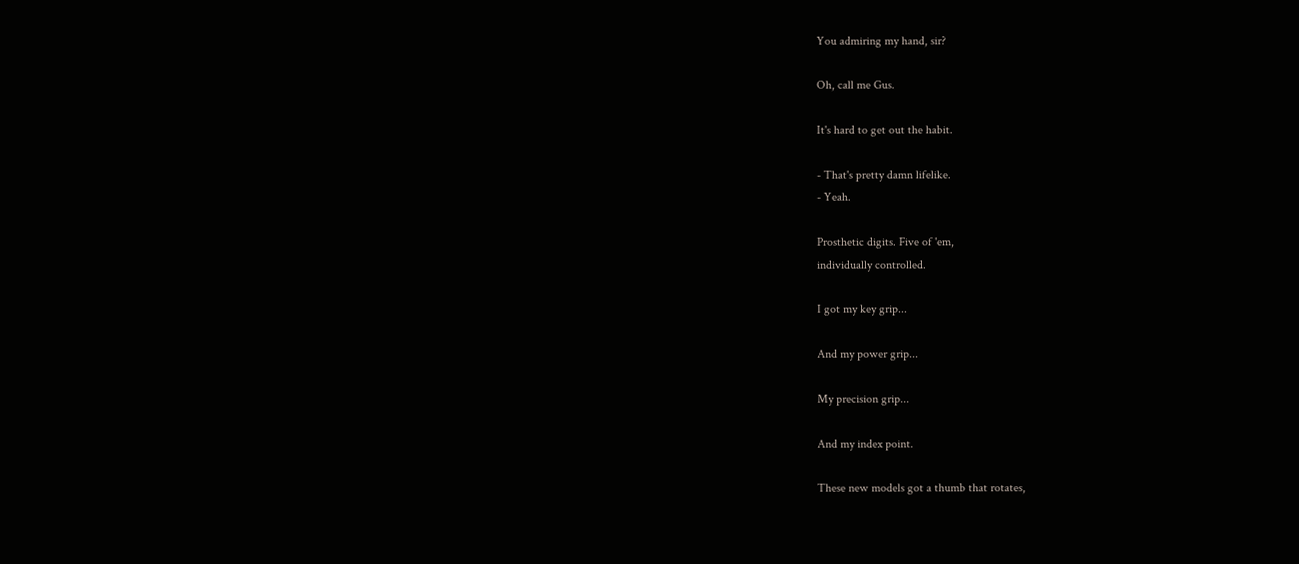You admiring my hand, sir?

Oh, call me Gus.

It's hard to get out the habit.

- That's pretty damn lifelike.
- Yeah.

Prosthetic digits. Five of 'em,
individually controlled.

I got my key grip...

And my power grip...

My precision grip...

And my index point.

These new models got a thumb that rotates,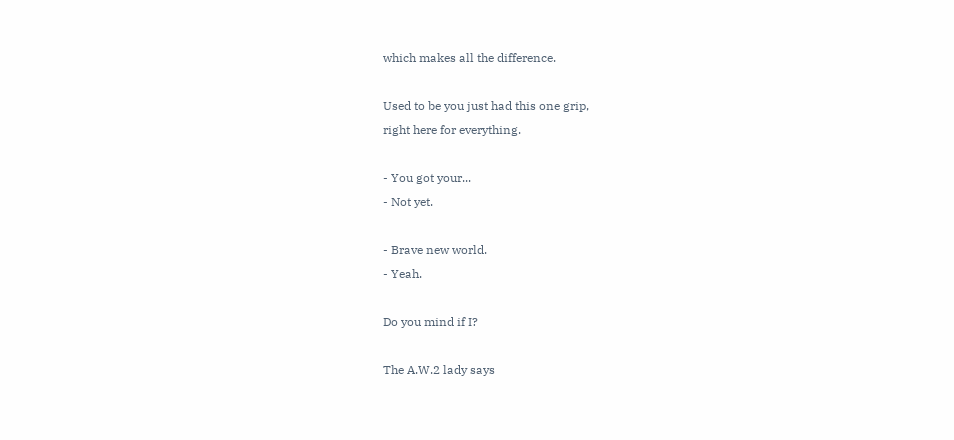which makes all the difference.

Used to be you just had this one grip,
right here for everything.

- You got your...
- Not yet.

- Brave new world.
- Yeah.

Do you mind if I?

The A.W.2 lady says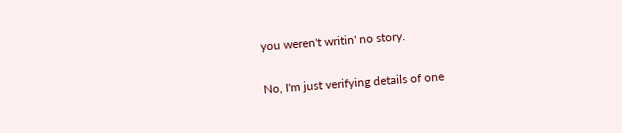you weren't writin' no story.

No, I'm just verifying details of one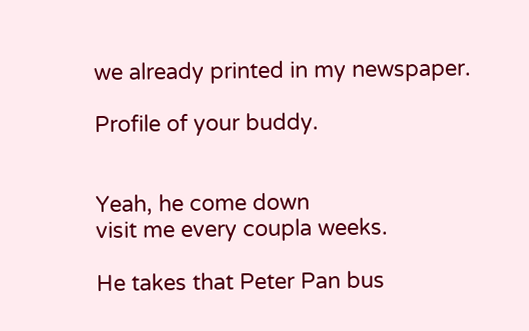we already printed in my newspaper.

Profile of your buddy.


Yeah, he come down
visit me every coupla weeks.

He takes that Peter Pan bus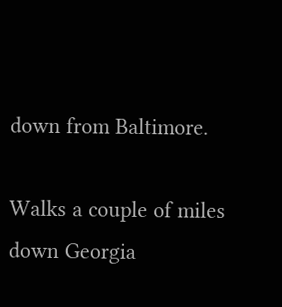down from Baltimore.

Walks a couple of miles down Georgia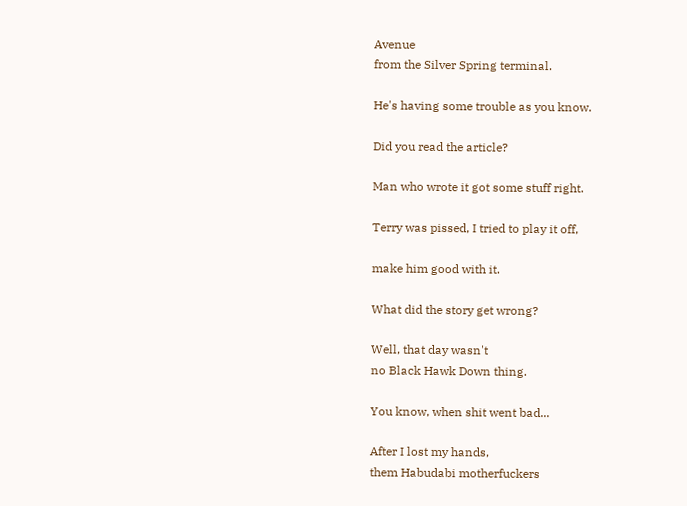Avenue
from the Silver Spring terminal.

He's having some trouble as you know.

Did you read the article?

Man who wrote it got some stuff right.

Terry was pissed, I tried to play it off,

make him good with it.

What did the story get wrong?

Well, that day wasn't
no Black Hawk Down thing.

You know, when shit went bad...

After I lost my hands,
them Habudabi motherfuckers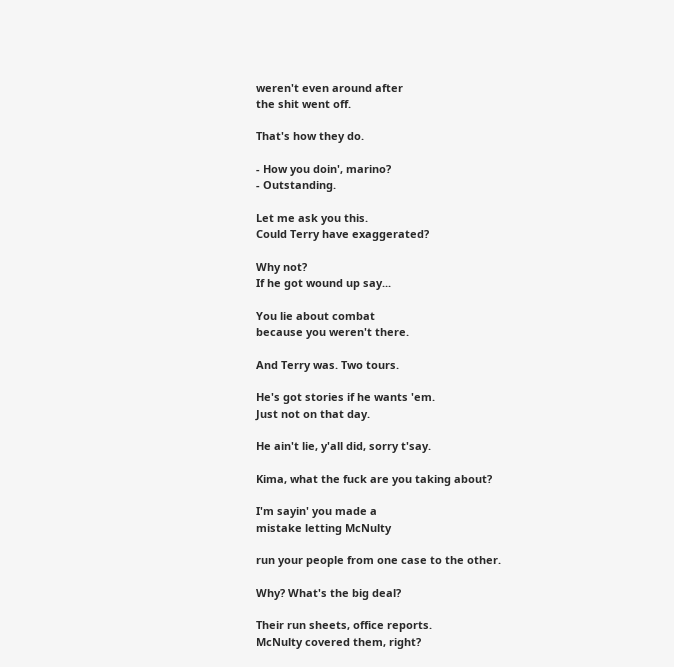weren't even around after
the shit went off.

That's how they do.

- How you doin', marino?
- Outstanding.

Let me ask you this.
Could Terry have exaggerated?

Why not?
If he got wound up say...

You lie about combat
because you weren't there.

And Terry was. Two tours.

He's got stories if he wants 'em.
Just not on that day.

He ain't lie, y'all did, sorry t'say.

Kima, what the fuck are you taking about?

I'm sayin' you made a
mistake letting McNulty

run your people from one case to the other.

Why? What's the big deal?

Their run sheets, office reports.
McNulty covered them, right?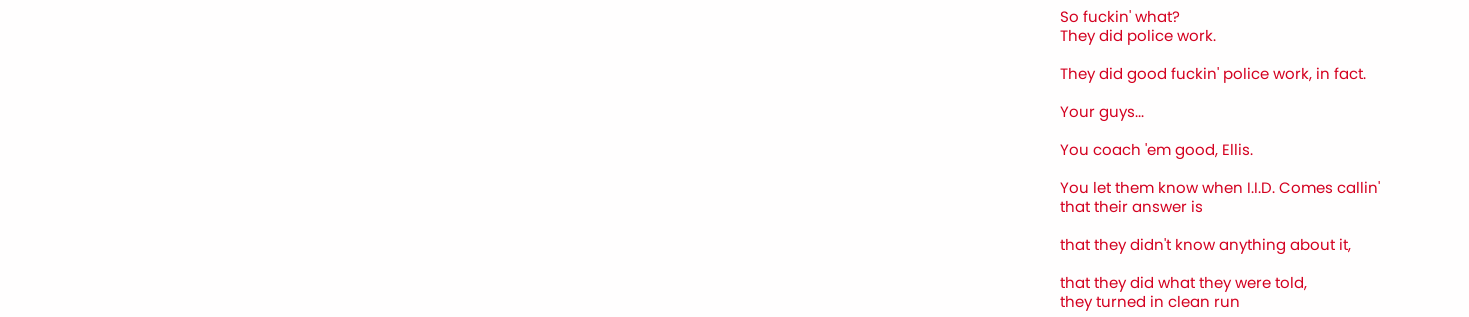So fuckin' what?
They did police work.

They did good fuckin' police work, in fact.

Your guys...

You coach 'em good, Ellis.

You let them know when I.I.D. Comes callin'
that their answer is

that they didn't know anything about it,

that they did what they were told,
they turned in clean run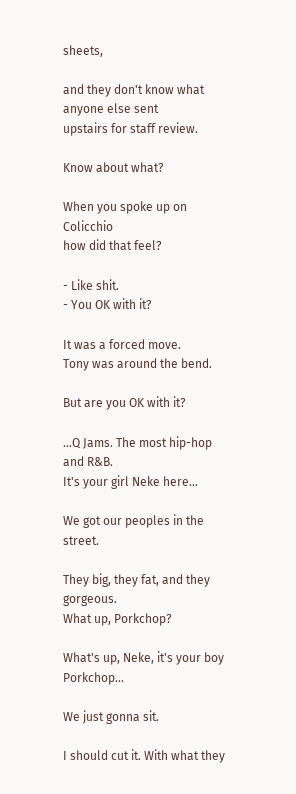sheets,

and they don't know what anyone else sent
upstairs for staff review.

Know about what?

When you spoke up on Colicchio
how did that feel?

- Like shit.
- You OK with it?

It was a forced move.
Tony was around the bend.

But are you OK with it?

...Q Jams. The most hip-hop and R&B.
It's your girl Neke here...

We got our peoples in the street.

They big, they fat, and they gorgeous.
What up, Porkchop?

What's up, Neke, it's your boy Porkchop...

We just gonna sit.

I should cut it. With what they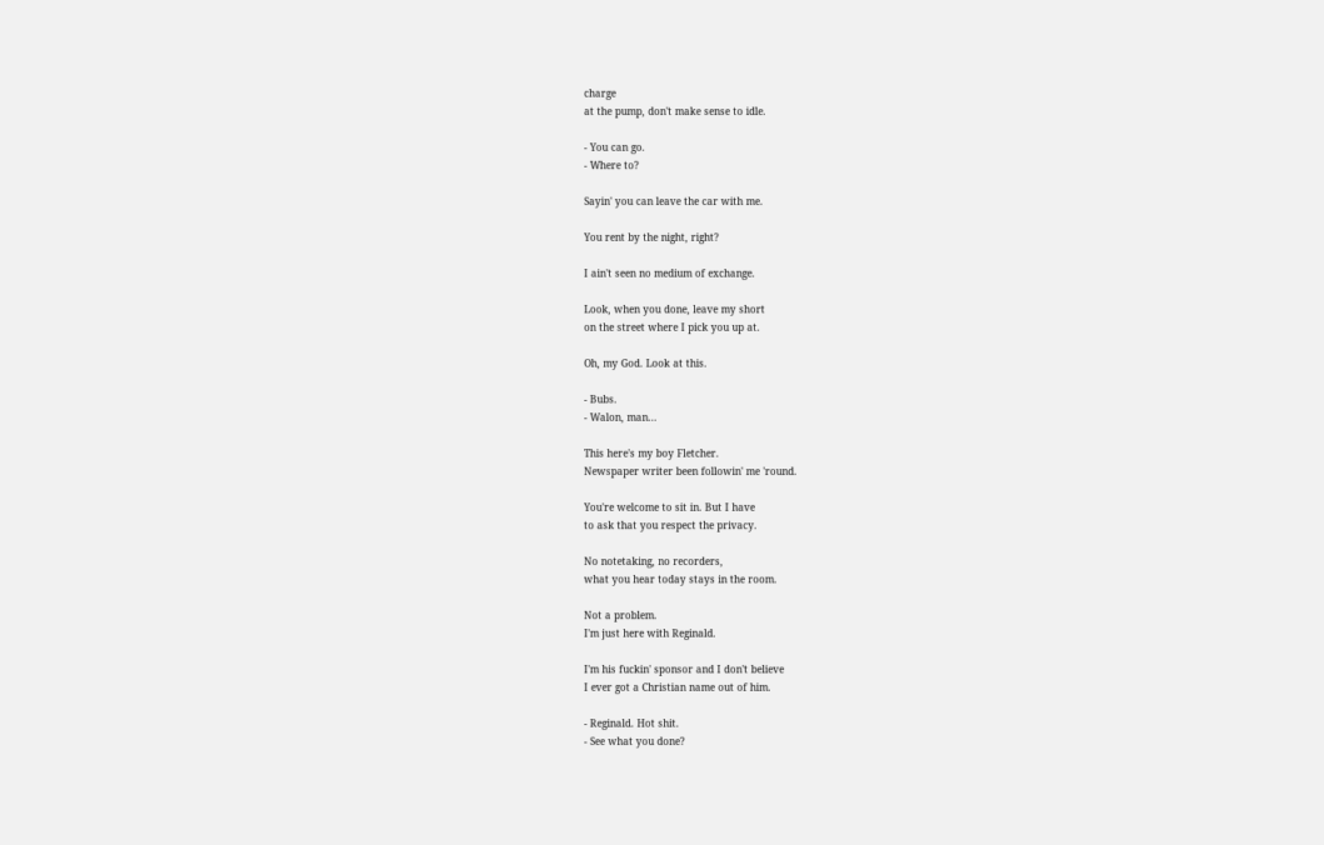charge
at the pump, don't make sense to idle.

- You can go.
- Where to?

Sayin' you can leave the car with me.

You rent by the night, right?

I ain't seen no medium of exchange.

Look, when you done, leave my short
on the street where I pick you up at.

Oh, my God. Look at this.

- Bubs.
- Walon, man...

This here's my boy Fletcher.
Newspaper writer been followin' me 'round.

You're welcome to sit in. But I have
to ask that you respect the privacy.

No notetaking, no recorders,
what you hear today stays in the room.

Not a problem.
I'm just here with Reginald.

I'm his fuckin' sponsor and I don't believe
I ever got a Christian name out of him.

- Reginald. Hot shit.
- See what you done?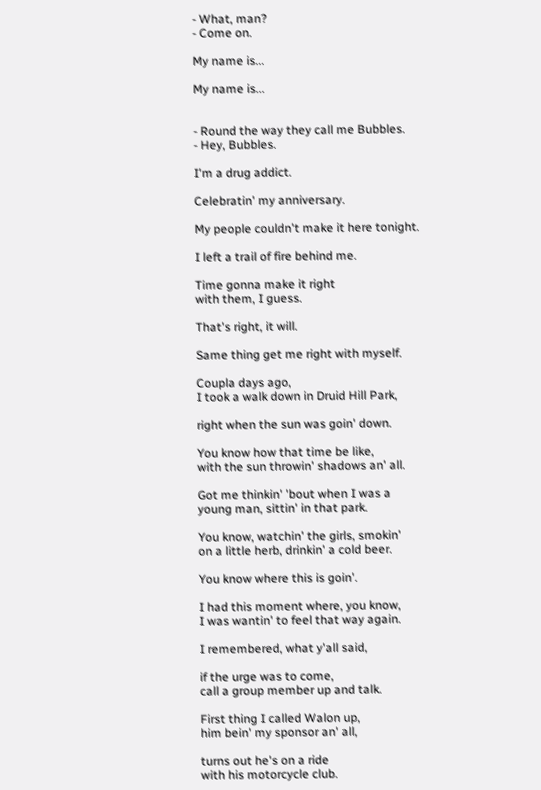- What, man?
- Come on.

My name is...

My name is...


- Round the way they call me Bubbles.
- Hey, Bubbles.

I'm a drug addict.

Celebratin' my anniversary.

My people couldn't make it here tonight.

I left a trail of fire behind me.

Time gonna make it right
with them, I guess.

That's right, it will.

Same thing get me right with myself.

Coupla days ago,
I took a walk down in Druid Hill Park,

right when the sun was goin' down.

You know how that time be like,
with the sun throwin' shadows an' all.

Got me thinkin' 'bout when I was a
young man, sittin' in that park.

You know, watchin' the girls, smokin'
on a little herb, drinkin' a cold beer.

You know where this is goin'.

I had this moment where, you know,
I was wantin' to feel that way again.

I remembered, what y'all said,

if the urge was to come,
call a group member up and talk.

First thing I called Walon up,
him bein' my sponsor an' all,

turns out he's on a ride
with his motorcycle club.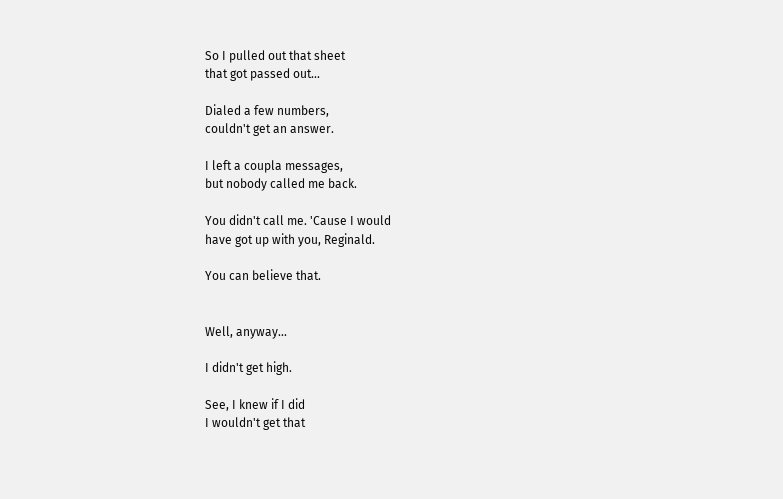So I pulled out that sheet
that got passed out...

Dialed a few numbers,
couldn't get an answer.

I left a coupla messages,
but nobody called me back.

You didn't call me. 'Cause I would
have got up with you, Reginald.

You can believe that.


Well, anyway...

I didn't get high.

See, I knew if I did
I wouldn't get that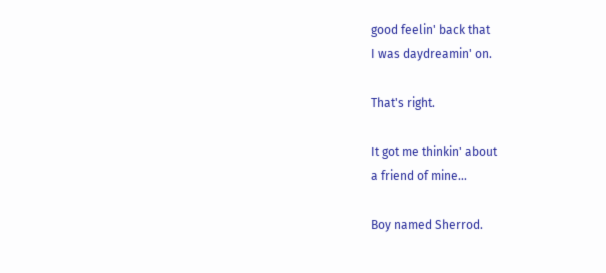good feelin' back that
I was daydreamin' on.

That's right.

It got me thinkin' about
a friend of mine...

Boy named Sherrod.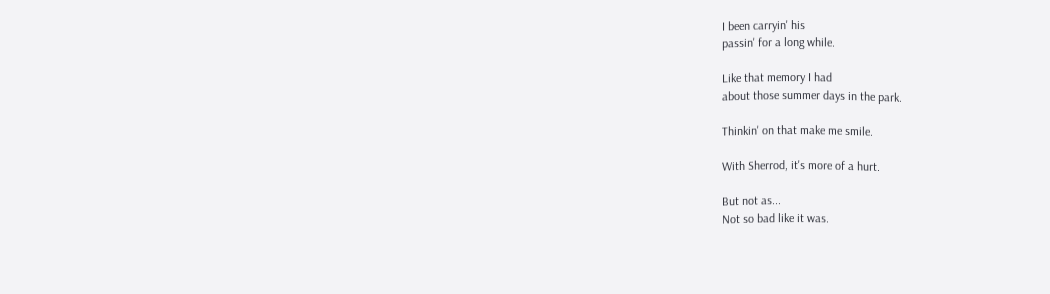I been carryin' his
passin' for a long while.

Like that memory I had
about those summer days in the park.

Thinkin' on that make me smile.

With Sherrod, it's more of a hurt.

But not as...
Not so bad like it was.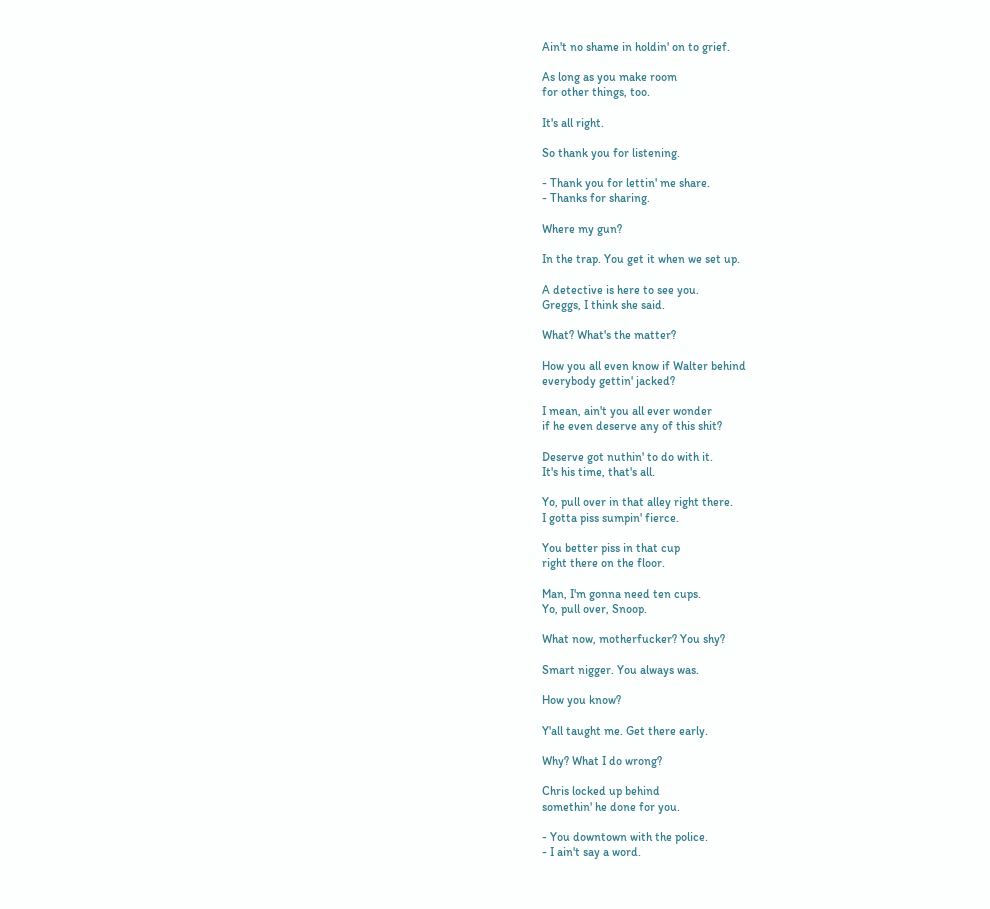Ain't no shame in holdin' on to grief.

As long as you make room
for other things, too.

It's all right.

So thank you for listening.

- Thank you for lettin' me share.
- Thanks for sharing.

Where my gun?

In the trap. You get it when we set up.

A detective is here to see you.
Greggs, I think she said.

What? What's the matter?

How you all even know if Walter behind
everybody gettin' jacked?

I mean, ain't you all ever wonder
if he even deserve any of this shit?

Deserve got nuthin' to do with it.
It's his time, that's all.

Yo, pull over in that alley right there.
I gotta piss sumpin' fierce.

You better piss in that cup
right there on the floor.

Man, I'm gonna need ten cups.
Yo, pull over, Snoop.

What now, motherfucker? You shy?

Smart nigger. You always was.

How you know?

Y'all taught me. Get there early.

Why? What I do wrong?

Chris locked up behind
somethin' he done for you.

- You downtown with the police.
- I ain't say a word.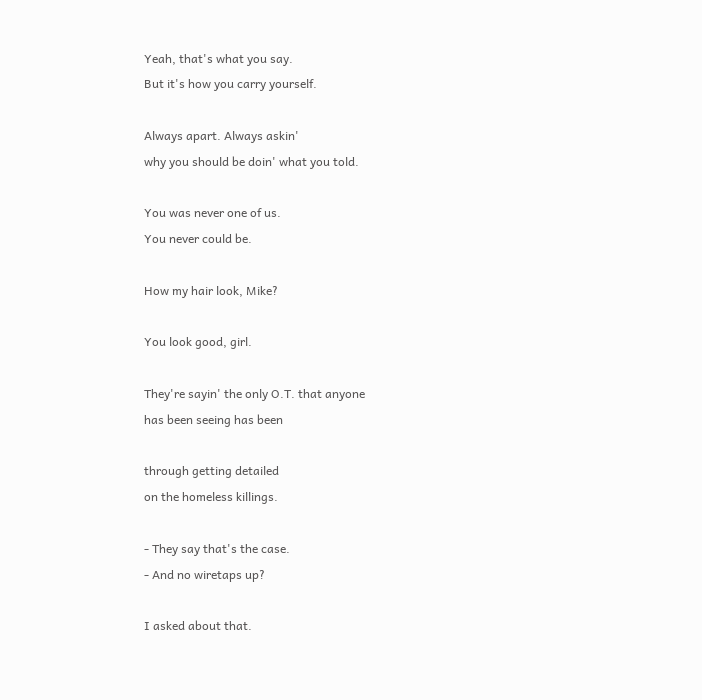Yeah, that's what you say.
But it's how you carry yourself.

Always apart. Always askin'
why you should be doin' what you told.

You was never one of us.
You never could be.

How my hair look, Mike?

You look good, girl.

They're sayin' the only O.T. that anyone
has been seeing has been

through getting detailed
on the homeless killings.

- They say that's the case.
- And no wiretaps up?

I asked about that.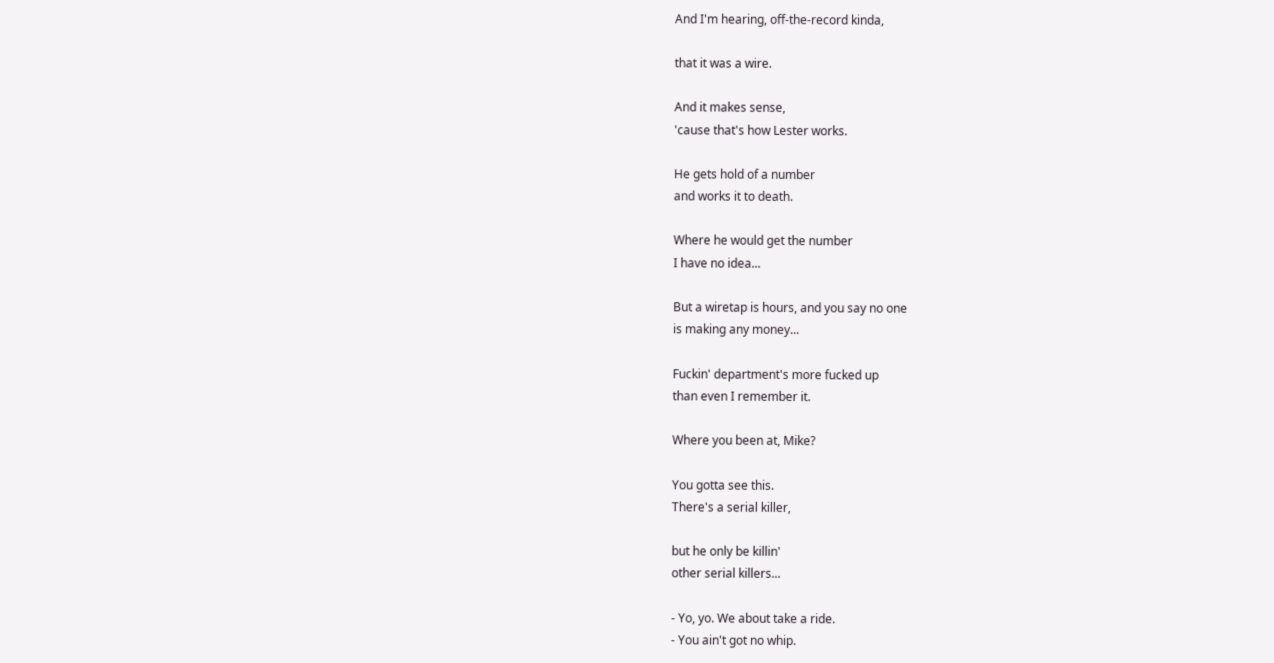And I'm hearing, off-the-record kinda,

that it was a wire.

And it makes sense,
'cause that's how Lester works.

He gets hold of a number
and works it to death.

Where he would get the number
I have no idea...

But a wiretap is hours, and you say no one
is making any money...

Fuckin' department's more fucked up
than even I remember it.

Where you been at, Mike?

You gotta see this.
There's a serial killer,

but he only be killin'
other serial killers...

- Yo, yo. We about take a ride.
- You ain't got no whip.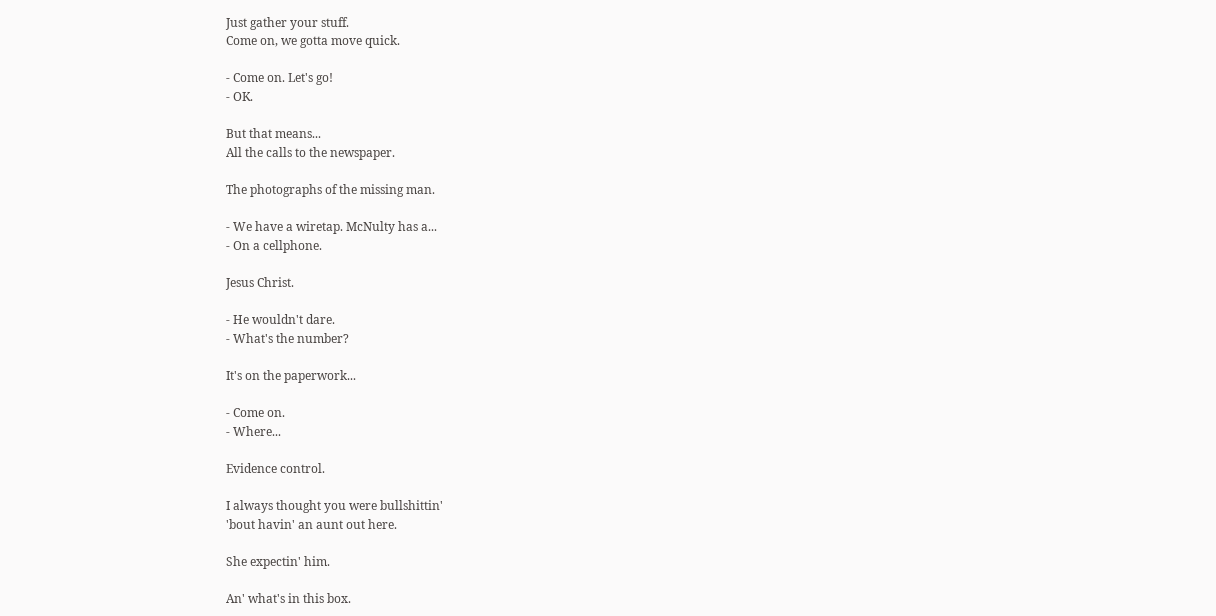Just gather your stuff.
Come on, we gotta move quick.

- Come on. Let's go!
- OK.

But that means...
All the calls to the newspaper.

The photographs of the missing man.

- We have a wiretap. McNulty has a...
- On a cellphone.

Jesus Christ.

- He wouldn't dare.
- What's the number?

It's on the paperwork...

- Come on.
- Where...

Evidence control.

I always thought you were bullshittin'
'bout havin' an aunt out here.

She expectin' him.

An' what's in this box.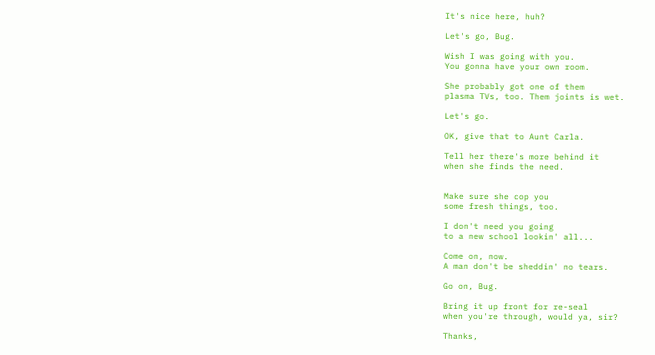It's nice here, huh?

Let's go, Bug.

Wish I was going with you.
You gonna have your own room.

She probably got one of them
plasma TVs, too. Them joints is wet.

Let's go.

OK, give that to Aunt Carla.

Tell her there's more behind it
when she finds the need.


Make sure she cop you
some fresh things, too.

I don't need you going
to a new school lookin' all...

Come on, now.
A man don't be sheddin' no tears.

Go on, Bug.

Bring it up front for re-seal
when you're through, would ya, sir?

Thanks,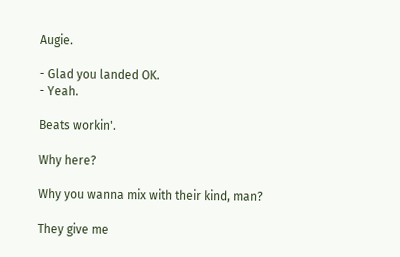Augie.

- Glad you landed OK.
- Yeah.

Beats workin'.

Why here?

Why you wanna mix with their kind, man?

They give me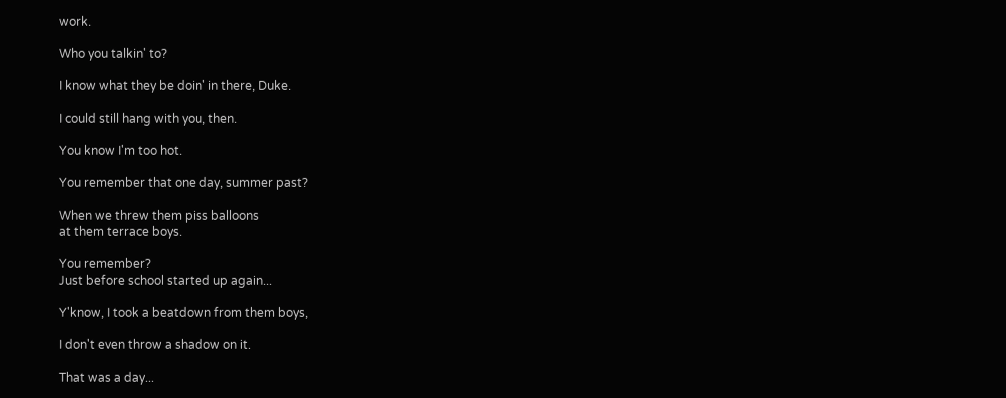work.

Who you talkin' to?

I know what they be doin' in there, Duke.

I could still hang with you, then.

You know I'm too hot.

You remember that one day, summer past?

When we threw them piss balloons
at them terrace boys.

You remember?
Just before school started up again...

Y'know, I took a beatdown from them boys,

I don't even throw a shadow on it.

That was a day...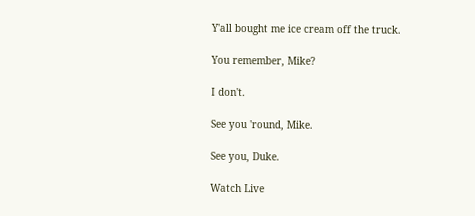Y'all bought me ice cream off the truck.

You remember, Mike?

I don't.

See you 'round, Mike.

See you, Duke.

Watch Live